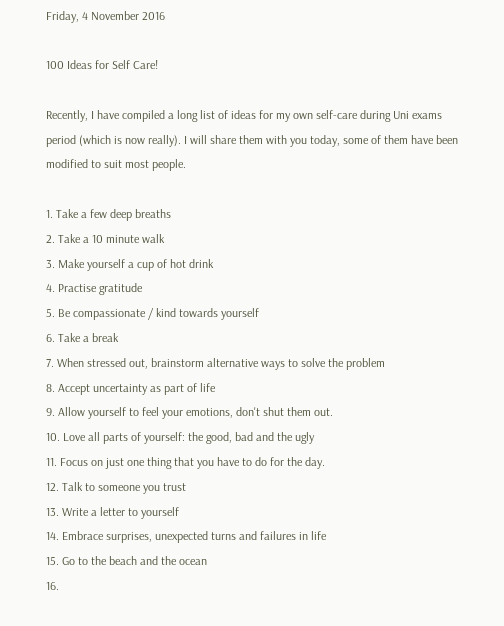Friday, 4 November 2016

100 Ideas for Self Care!

Recently, I have compiled a long list of ideas for my own self-care during Uni exams period (which is now really). I will share them with you today, some of them have been modified to suit most people.

1. Take a few deep breaths
2. Take a 10 minute walk
3. Make yourself a cup of hot drink
4. Practise gratitude
5. Be compassionate / kind towards yourself
6. Take a break
7. When stressed out, brainstorm alternative ways to solve the problem
8. Accept uncertainty as part of life
9. Allow yourself to feel your emotions, don't shut them out.
10. Love all parts of yourself: the good, bad and the ugly
11. Focus on just one thing that you have to do for the day.
12. Talk to someone you trust
13. Write a letter to yourself
14. Embrace surprises, unexpected turns and failures in life
15. Go to the beach and the ocean
16.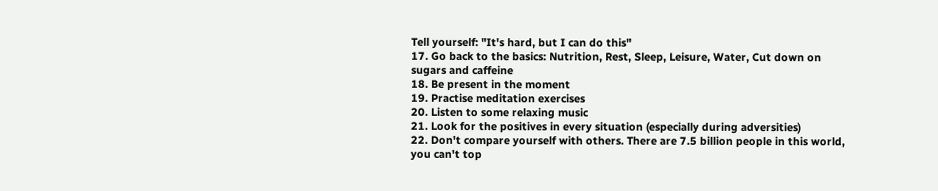Tell yourself: "It's hard, but I can do this"
17. Go back to the basics: Nutrition, Rest, Sleep, Leisure, Water, Cut down on sugars and caffeine
18. Be present in the moment
19. Practise meditation exercises
20. Listen to some relaxing music
21. Look for the positives in every situation (especially during adversities)
22. Don't compare yourself with others. There are 7.5 billion people in this world, you can't top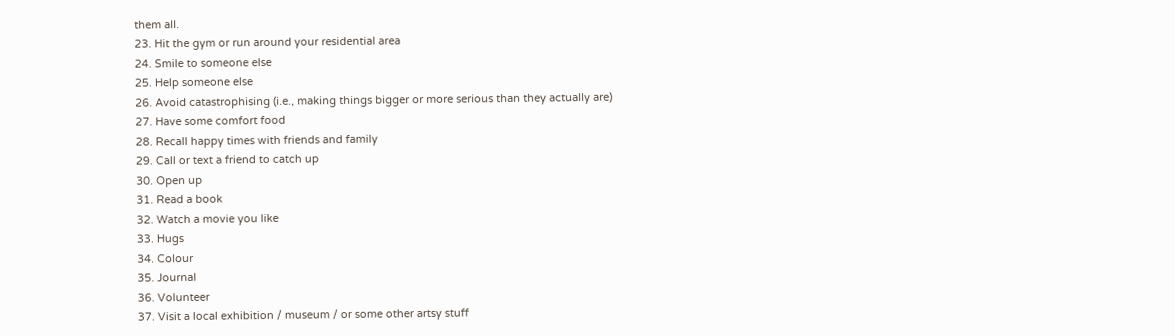them all.
23. Hit the gym or run around your residential area
24. Smile to someone else
25. Help someone else
26. Avoid catastrophising (i.e., making things bigger or more serious than they actually are)
27. Have some comfort food
28. Recall happy times with friends and family
29. Call or text a friend to catch up
30. Open up
31. Read a book
32. Watch a movie you like
33. Hugs
34. Colour
35. Journal
36. Volunteer
37. Visit a local exhibition / museum / or some other artsy stuff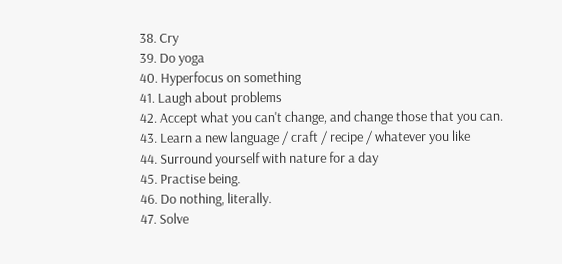38. Cry
39. Do yoga
40. Hyperfocus on something
41. Laugh about problems
42. Accept what you can't change, and change those that you can.
43. Learn a new language / craft / recipe / whatever you like
44. Surround yourself with nature for a day
45. Practise being.
46. Do nothing, literally.
47. Solve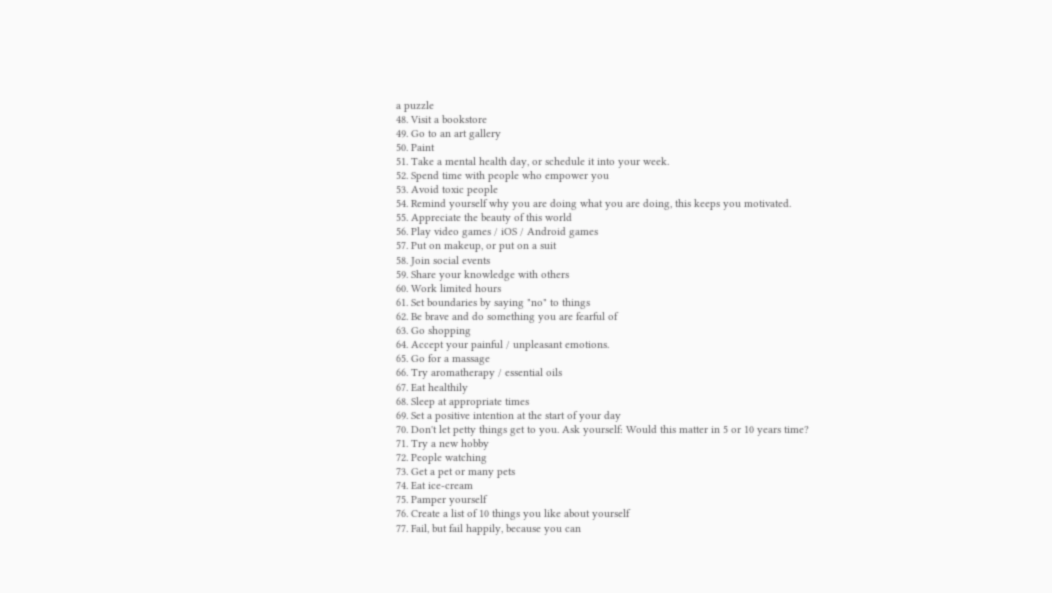a puzzle
48. Visit a bookstore
49. Go to an art gallery
50. Paint
51. Take a mental health day, or schedule it into your week.
52. Spend time with people who empower you
53. Avoid toxic people
54. Remind yourself why you are doing what you are doing, this keeps you motivated.
55. Appreciate the beauty of this world
56. Play video games / iOS / Android games
57. Put on makeup, or put on a suit
58. Join social events
59. Share your knowledge with others
60. Work limited hours
61. Set boundaries by saying "no" to things
62. Be brave and do something you are fearful of
63. Go shopping
64. Accept your painful / unpleasant emotions.
65. Go for a massage
66. Try aromatherapy / essential oils
67. Eat healthily
68. Sleep at appropriate times
69. Set a positive intention at the start of your day
70. Don't let petty things get to you. Ask yourself: Would this matter in 5 or 10 years time?
71. Try a new hobby
72. People watching
73. Get a pet or many pets
74. Eat ice-cream
75. Pamper yourself
76. Create a list of 10 things you like about yourself
77. Fail, but fail happily, because you can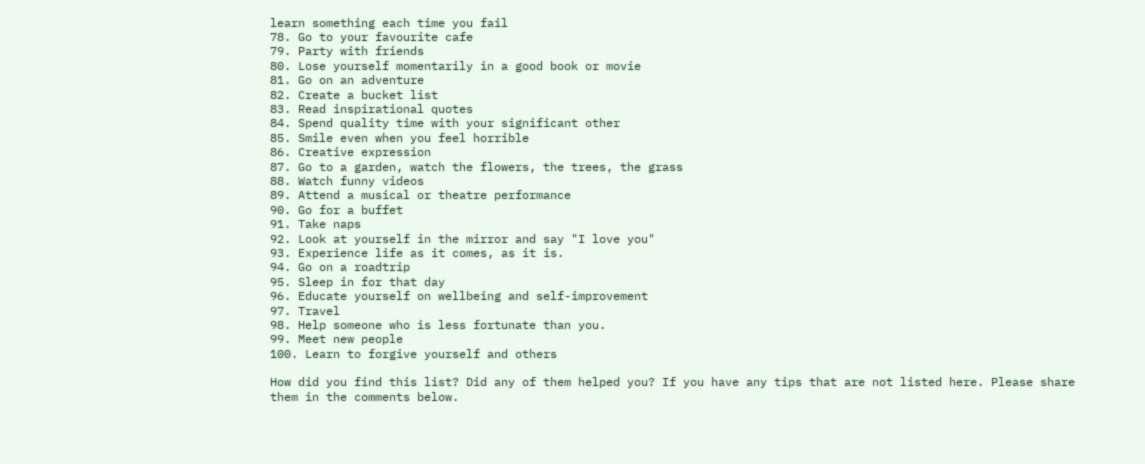learn something each time you fail
78. Go to your favourite cafe
79. Party with friends
80. Lose yourself momentarily in a good book or movie
81. Go on an adventure
82. Create a bucket list
83. Read inspirational quotes
84. Spend quality time with your significant other
85. Smile even when you feel horrible
86. Creative expression
87. Go to a garden, watch the flowers, the trees, the grass
88. Watch funny videos
89. Attend a musical or theatre performance
90. Go for a buffet
91. Take naps
92. Look at yourself in the mirror and say "I love you"
93. Experience life as it comes, as it is.
94. Go on a roadtrip
95. Sleep in for that day
96. Educate yourself on wellbeing and self-improvement
97. Travel
98. Help someone who is less fortunate than you.
99. Meet new people
100. Learn to forgive yourself and others

How did you find this list? Did any of them helped you? If you have any tips that are not listed here. Please share them in the comments below.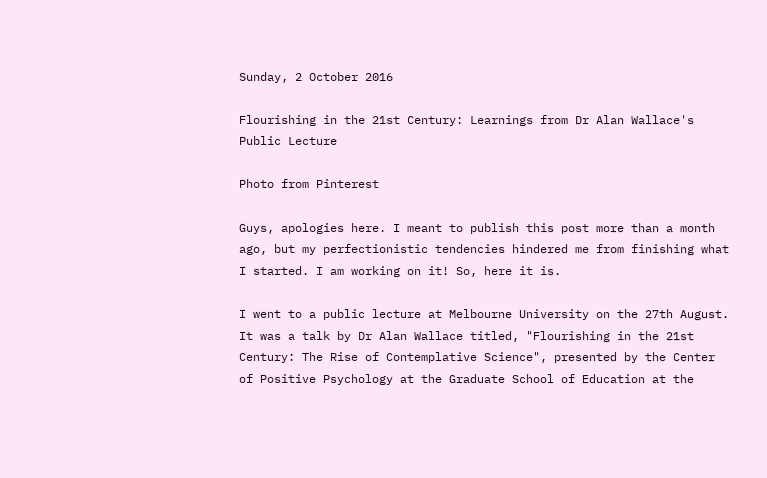Sunday, 2 October 2016

Flourishing in the 21st Century: Learnings from Dr Alan Wallace's Public Lecture

Photo from Pinterest

Guys, apologies here. I meant to publish this post more than a month ago, but my perfectionistic tendencies hindered me from finishing what I started. I am working on it! So, here it is.

I went to a public lecture at Melbourne University on the 27th August. It was a talk by Dr Alan Wallace titled, "Flourishing in the 21st Century: The Rise of Contemplative Science", presented by the Center of Positive Psychology at the Graduate School of Education at the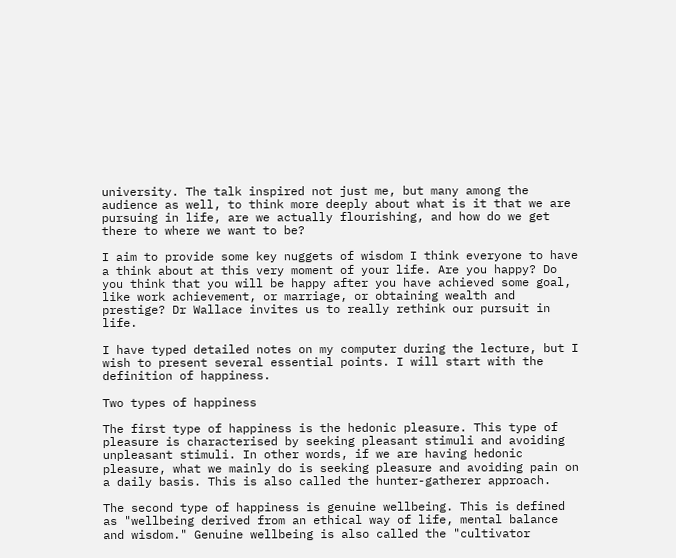university. The talk inspired not just me, but many among the audience as well, to think more deeply about what is it that we are pursuing in life, are we actually flourishing, and how do we get there to where we want to be?

I aim to provide some key nuggets of wisdom I think everyone to have a think about at this very moment of your life. Are you happy? Do you think that you will be happy after you have achieved some goal, like work achievement, or marriage, or obtaining wealth and prestige? Dr Wallace invites us to really rethink our pursuit in life.

I have typed detailed notes on my computer during the lecture, but I wish to present several essential points. I will start with the definition of happiness.

Two types of happiness

The first type of happiness is the hedonic pleasure. This type of pleasure is characterised by seeking pleasant stimuli and avoiding unpleasant stimuli. In other words, if we are having hedonic pleasure, what we mainly do is seeking pleasure and avoiding pain on a daily basis. This is also called the hunter-gatherer approach.

The second type of happiness is genuine wellbeing. This is defined as "wellbeing derived from an ethical way of life, mental balance and wisdom." Genuine wellbeing is also called the "cultivator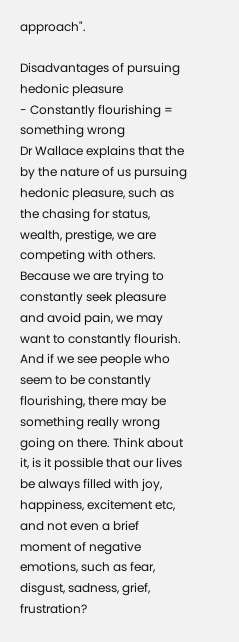approach".

Disadvantages of pursuing hedonic pleasure
- Constantly flourishing = something wrong
Dr Wallace explains that the by the nature of us pursuing hedonic pleasure, such as the chasing for status, wealth, prestige, we are competing with others. Because we are trying to constantly seek pleasure and avoid pain, we may want to constantly flourish. And if we see people who seem to be constantly flourishing, there may be something really wrong going on there. Think about it, is it possible that our lives be always filled with joy, happiness, excitement etc, and not even a brief moment of negative emotions, such as fear, disgust, sadness, grief, frustration?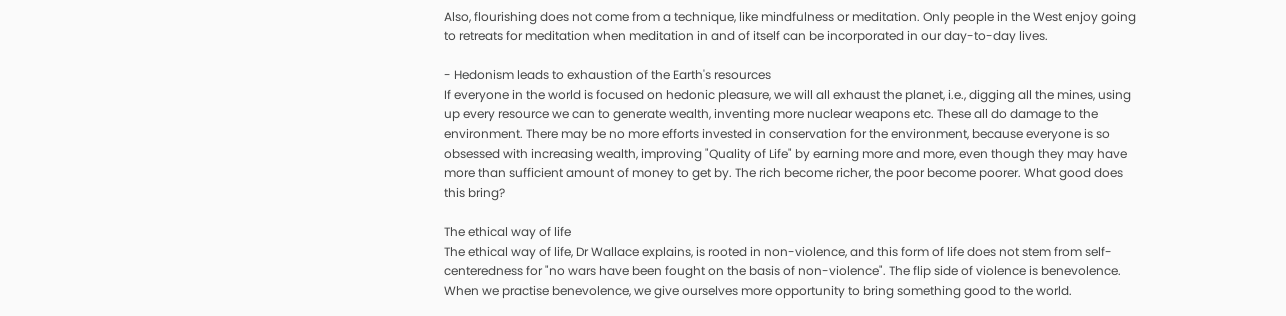Also, flourishing does not come from a technique, like mindfulness or meditation. Only people in the West enjoy going to retreats for meditation when meditation in and of itself can be incorporated in our day-to-day lives.

- Hedonism leads to exhaustion of the Earth's resources
If everyone in the world is focused on hedonic pleasure, we will all exhaust the planet, i.e., digging all the mines, using up every resource we can to generate wealth, inventing more nuclear weapons etc. These all do damage to the environment. There may be no more efforts invested in conservation for the environment, because everyone is so obsessed with increasing wealth, improving "Quality of Life" by earning more and more, even though they may have more than sufficient amount of money to get by. The rich become richer, the poor become poorer. What good does this bring?

The ethical way of life
The ethical way of life, Dr Wallace explains, is rooted in non-violence, and this form of life does not stem from self-centeredness for "no wars have been fought on the basis of non-violence". The flip side of violence is benevolence. When we practise benevolence, we give ourselves more opportunity to bring something good to the world.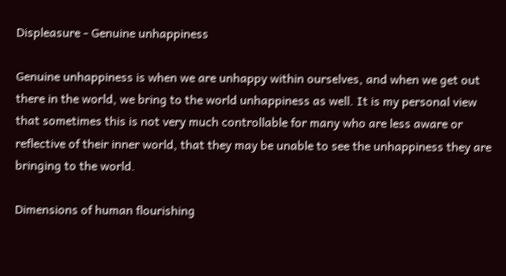Displeasure - Genuine unhappiness

Genuine unhappiness is when we are unhappy within ourselves, and when we get out there in the world, we bring to the world unhappiness as well. It is my personal view that sometimes this is not very much controllable for many who are less aware or reflective of their inner world, that they may be unable to see the unhappiness they are bringing to the world.

Dimensions of human flourishing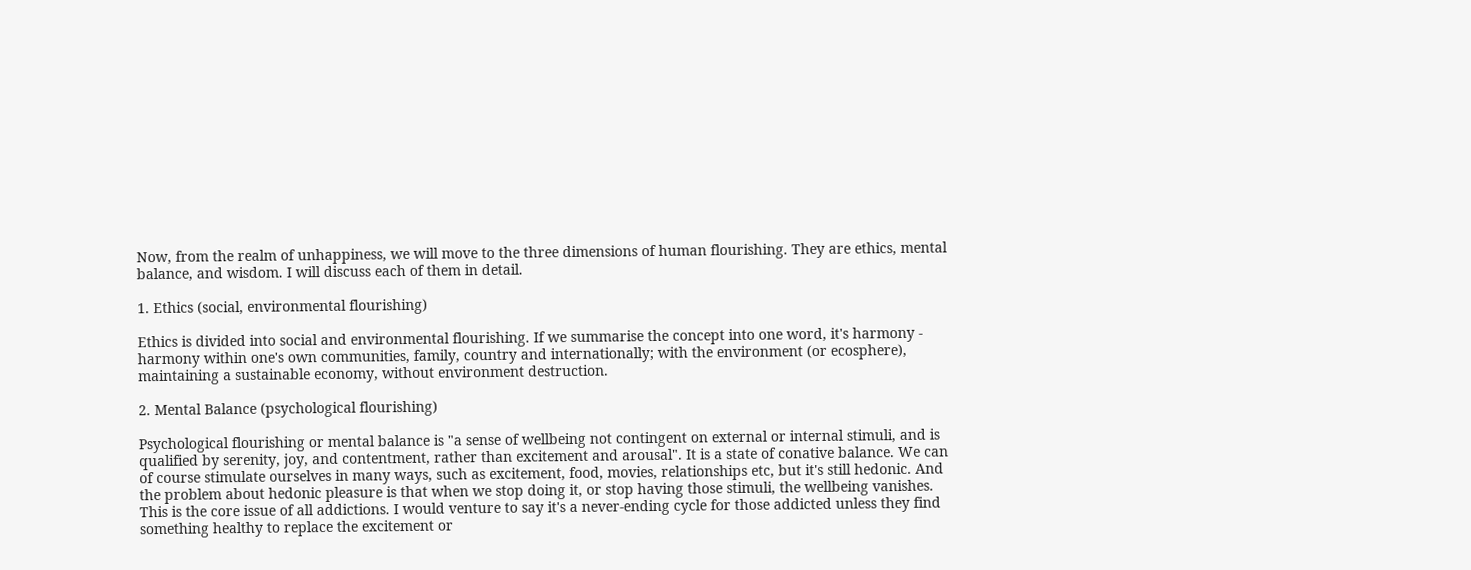Now, from the realm of unhappiness, we will move to the three dimensions of human flourishing. They are ethics, mental balance, and wisdom. I will discuss each of them in detail.

1. Ethics (social, environmental flourishing)

Ethics is divided into social and environmental flourishing. If we summarise the concept into one word, it's harmony - harmony within one's own communities, family, country and internationally; with the environment (or ecosphere), maintaining a sustainable economy, without environment destruction.

2. Mental Balance (psychological flourishing)

Psychological flourishing or mental balance is "a sense of wellbeing not contingent on external or internal stimuli, and is qualified by serenity, joy, and contentment, rather than excitement and arousal". It is a state of conative balance. We can of course stimulate ourselves in many ways, such as excitement, food, movies, relationships etc, but it's still hedonic. And the problem about hedonic pleasure is that when we stop doing it, or stop having those stimuli, the wellbeing vanishes. This is the core issue of all addictions. I would venture to say it's a never-ending cycle for those addicted unless they find something healthy to replace the excitement or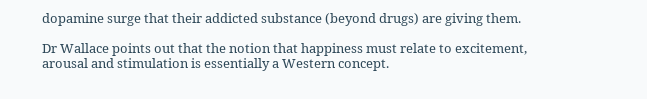dopamine surge that their addicted substance (beyond drugs) are giving them.

Dr Wallace points out that the notion that happiness must relate to excitement, arousal and stimulation is essentially a Western concept.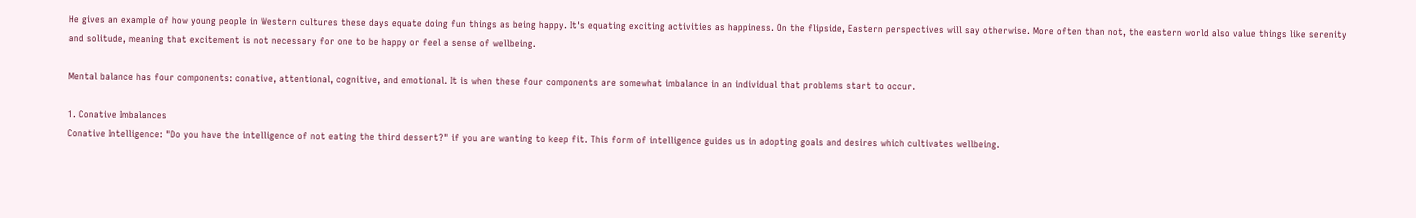He gives an example of how young people in Western cultures these days equate doing fun things as being happy. It's equating exciting activities as happiness. On the flipside, Eastern perspectives will say otherwise. More often than not, the eastern world also value things like serenity and solitude, meaning that excitement is not necessary for one to be happy or feel a sense of wellbeing.

Mental balance has four components: conative, attentional, cognitive, and emotional. It is when these four components are somewhat imbalance in an individual that problems start to occur.

1. Conative Imbalances
Conative Intelligence: "Do you have the intelligence of not eating the third dessert?" if you are wanting to keep fit. This form of intelligence guides us in adopting goals and desires which cultivates wellbeing.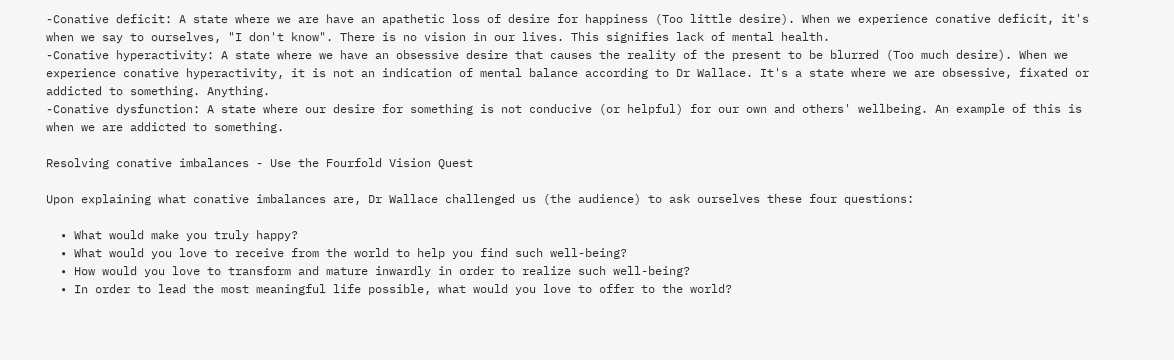-Conative deficit: A state where we are have an apathetic loss of desire for happiness (Too little desire). When we experience conative deficit, it's when we say to ourselves, "I don't know". There is no vision in our lives. This signifies lack of mental health.
-Conative hyperactivity: A state where we have an obsessive desire that causes the reality of the present to be blurred (Too much desire). When we experience conative hyperactivity, it is not an indication of mental balance according to Dr Wallace. It's a state where we are obsessive, fixated or addicted to something. Anything.
-Conative dysfunction: A state where our desire for something is not conducive (or helpful) for our own and others' wellbeing. An example of this is when we are addicted to something.

Resolving conative imbalances - Use the Fourfold Vision Quest

Upon explaining what conative imbalances are, Dr Wallace challenged us (the audience) to ask ourselves these four questions:

  • What would make you truly happy?
  • What would you love to receive from the world to help you find such well-being?
  • How would you love to transform and mature inwardly in order to realize such well-being?
  • In order to lead the most meaningful life possible, what would you love to offer to the world?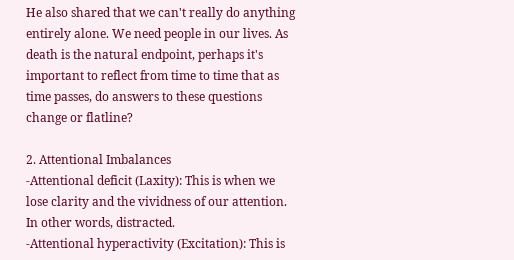He also shared that we can't really do anything entirely alone. We need people in our lives. As death is the natural endpoint, perhaps it's important to reflect from time to time that as time passes, do answers to these questions change or flatline?

2. Attentional Imbalances
-Attentional deficit (Laxity): This is when we lose clarity and the vividness of our attention. In other words, distracted.
-Attentional hyperactivity (Excitation): This is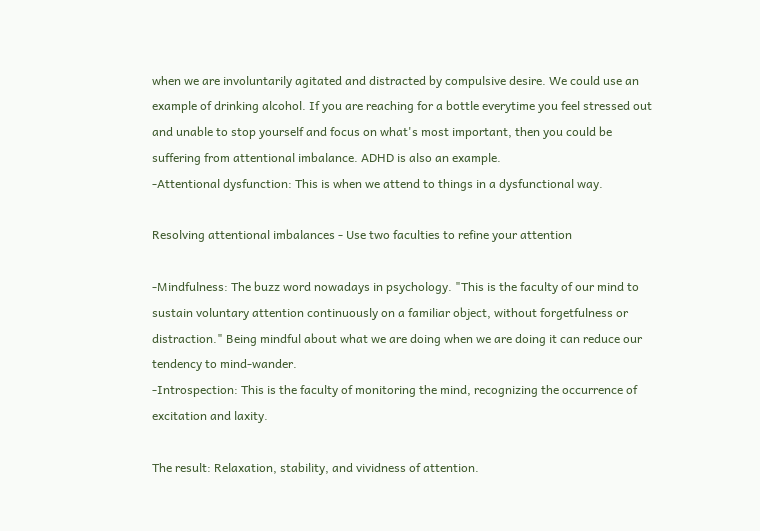when we are involuntarily agitated and distracted by compulsive desire. We could use an example of drinking alcohol. If you are reaching for a bottle everytime you feel stressed out and unable to stop yourself and focus on what's most important, then you could be suffering from attentional imbalance. ADHD is also an example.
-Attentional dysfunction: This is when we attend to things in a dysfunctional way.

Resolving attentional imbalances - Use two faculties to refine your attention

-Mindfulness: The buzz word nowadays in psychology. "This is the faculty of our mind to sustain voluntary attention continuously on a familiar object, without forgetfulness or distraction." Being mindful about what we are doing when we are doing it can reduce our tendency to mind-wander.
-Introspection: This is the faculty of monitoring the mind, recognizing the occurrence of excitation and laxity.

The result: Relaxation, stability, and vividness of attention.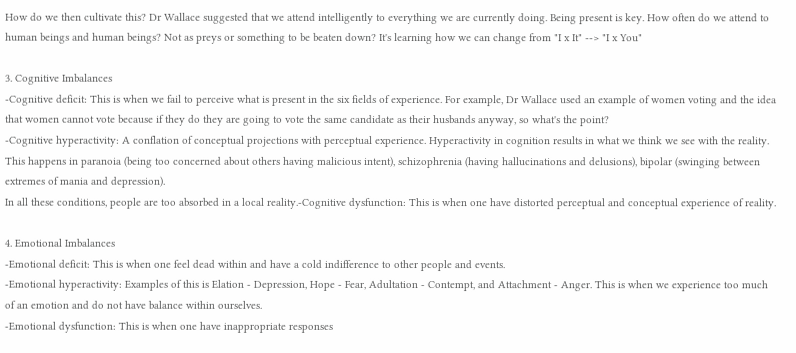How do we then cultivate this? Dr Wallace suggested that we attend intelligently to everything we are currently doing. Being present is key. How often do we attend to human beings and human beings? Not as preys or something to be beaten down? It's learning how we can change from "I x It" --> "I x You"

3. Cognitive Imbalances
-Cognitive deficit: This is when we fail to perceive what is present in the six fields of experience. For example, Dr Wallace used an example of women voting and the idea that women cannot vote because if they do they are going to vote the same candidate as their husbands anyway, so what's the point?
-Cognitive hyperactivity: A conflation of conceptual projections with perceptual experience. Hyperactivity in cognition results in what we think we see with the reality.
This happens in paranoia (being too concerned about others having malicious intent), schizophrenia (having hallucinations and delusions), bipolar (swinging between extremes of mania and depression).
In all these conditions, people are too absorbed in a local reality.-Cognitive dysfunction: This is when one have distorted perceptual and conceptual experience of reality.

4. Emotional Imbalances
-Emotional deficit: This is when one feel dead within and have a cold indifference to other people and events.
-Emotional hyperactivity: Examples of this is Elation - Depression, Hope - Fear, Adultation - Contempt, and Attachment - Anger. This is when we experience too much of an emotion and do not have balance within ourselves.
-Emotional dysfunction: This is when one have inappropriate responses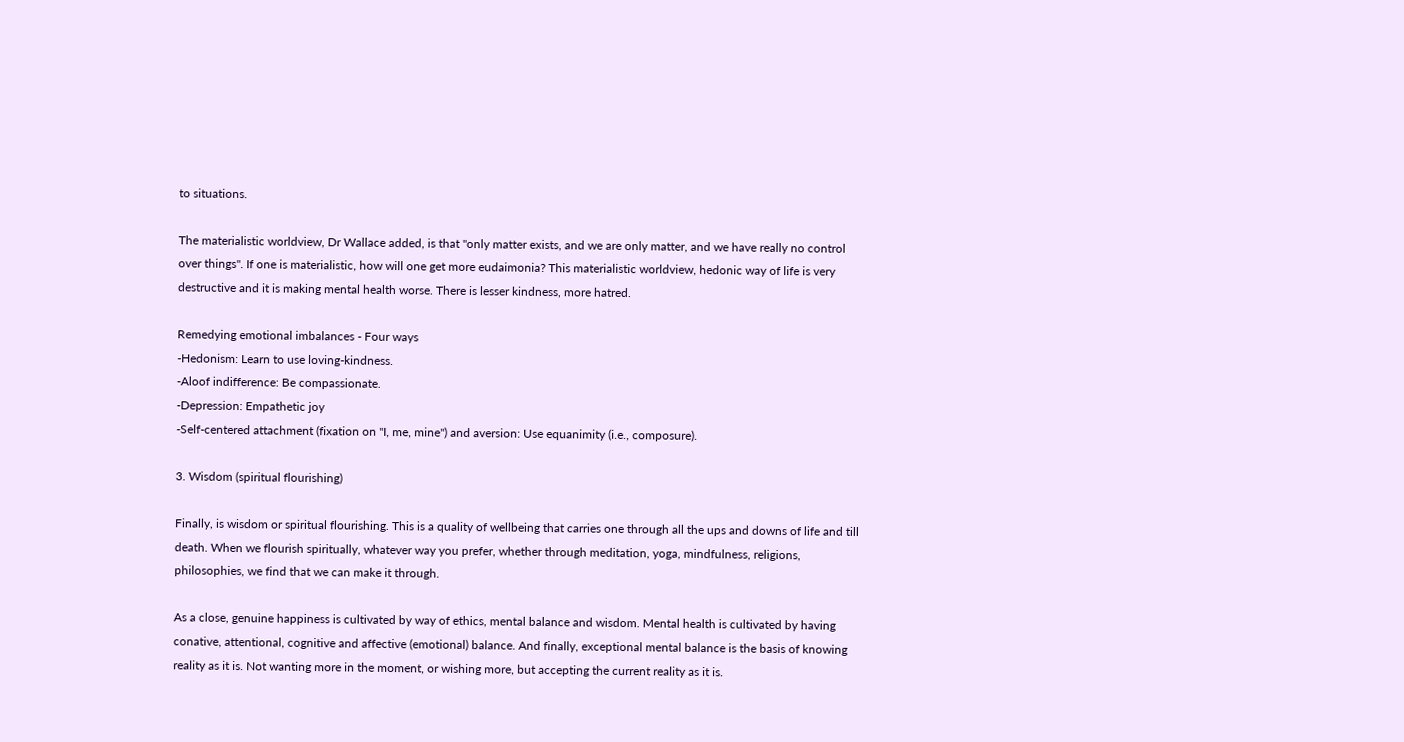to situations.

The materialistic worldview, Dr Wallace added, is that "only matter exists, and we are only matter, and we have really no control over things". If one is materialistic, how will one get more eudaimonia? This materialistic worldview, hedonic way of life is very destructive and it is making mental health worse. There is lesser kindness, more hatred.

Remedying emotional imbalances - Four ways
-Hedonism: Learn to use loving-kindness.
-Aloof indifference: Be compassionate.
-Depression: Empathetic joy
-Self-centered attachment (fixation on "I, me, mine") and aversion: Use equanimity (i.e., composure).

3. Wisdom (spiritual flourishing)

Finally, is wisdom or spiritual flourishing. This is a quality of wellbeing that carries one through all the ups and downs of life and till death. When we flourish spiritually, whatever way you prefer, whether through meditation, yoga, mindfulness, religions, philosophies, we find that we can make it through.

As a close, genuine happiness is cultivated by way of ethics, mental balance and wisdom. Mental health is cultivated by having conative, attentional, cognitive and affective (emotional) balance. And finally, exceptional mental balance is the basis of knowing reality as it is. Not wanting more in the moment, or wishing more, but accepting the current reality as it is.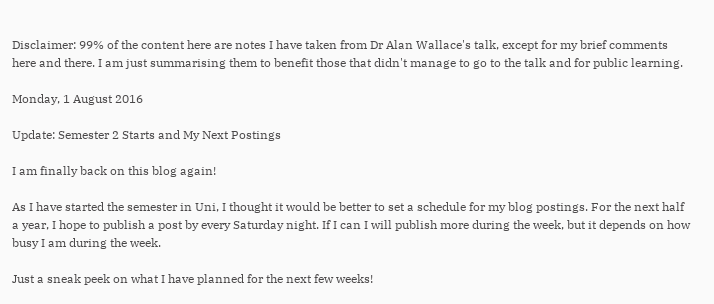Disclaimer: 99% of the content here are notes I have taken from Dr Alan Wallace's talk, except for my brief comments here and there. I am just summarising them to benefit those that didn't manage to go to the talk and for public learning.

Monday, 1 August 2016

Update: Semester 2 Starts and My Next Postings

I am finally back on this blog again!

As I have started the semester in Uni, I thought it would be better to set a schedule for my blog postings. For the next half a year, I hope to publish a post by every Saturday night. If I can I will publish more during the week, but it depends on how busy I am during the week.

Just a sneak peek on what I have planned for the next few weeks!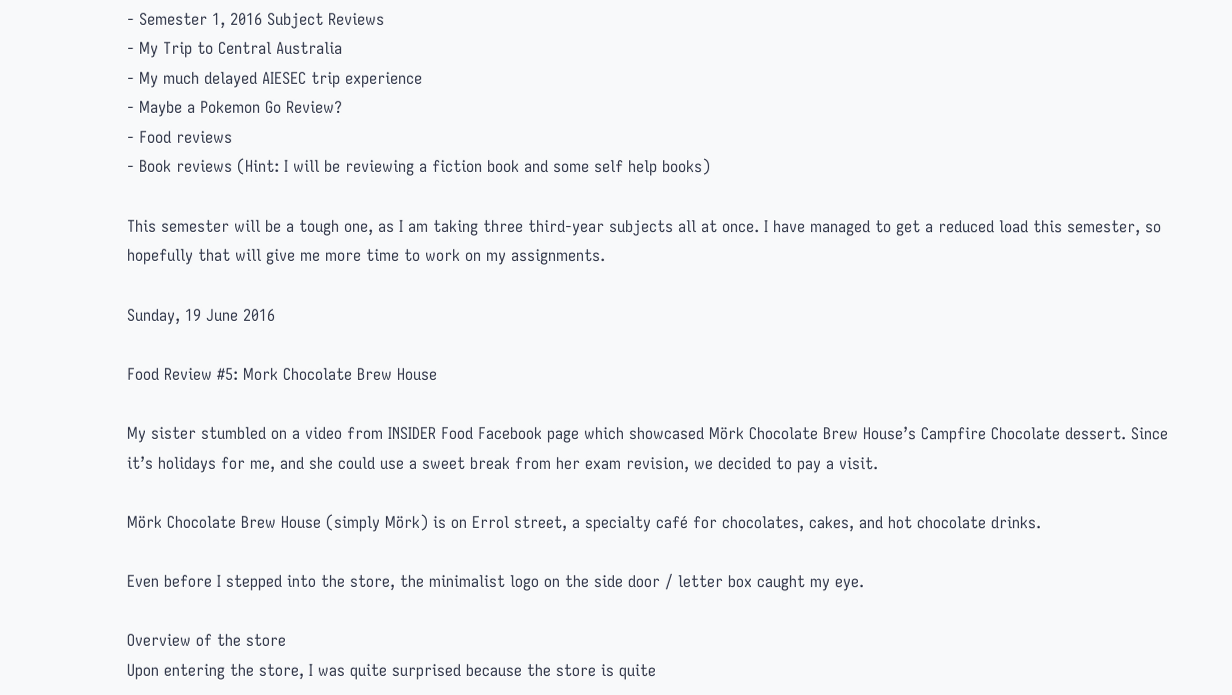- Semester 1, 2016 Subject Reviews
- My Trip to Central Australia
- My much delayed AIESEC trip experience
- Maybe a Pokemon Go Review?
- Food reviews
- Book reviews (Hint: I will be reviewing a fiction book and some self help books)

This semester will be a tough one, as I am taking three third-year subjects all at once. I have managed to get a reduced load this semester, so hopefully that will give me more time to work on my assignments.

Sunday, 19 June 2016

Food Review #5: Mork Chocolate Brew House

My sister stumbled on a video from INSIDER Food Facebook page which showcased Mörk Chocolate Brew House’s Campfire Chocolate dessert. Since it’s holidays for me, and she could use a sweet break from her exam revision, we decided to pay a visit.

Mörk Chocolate Brew House (simply Mörk) is on Errol street, a specialty café for chocolates, cakes, and hot chocolate drinks.

Even before I stepped into the store, the minimalist logo on the side door / letter box caught my eye.

Overview of the store
Upon entering the store, I was quite surprised because the store is quite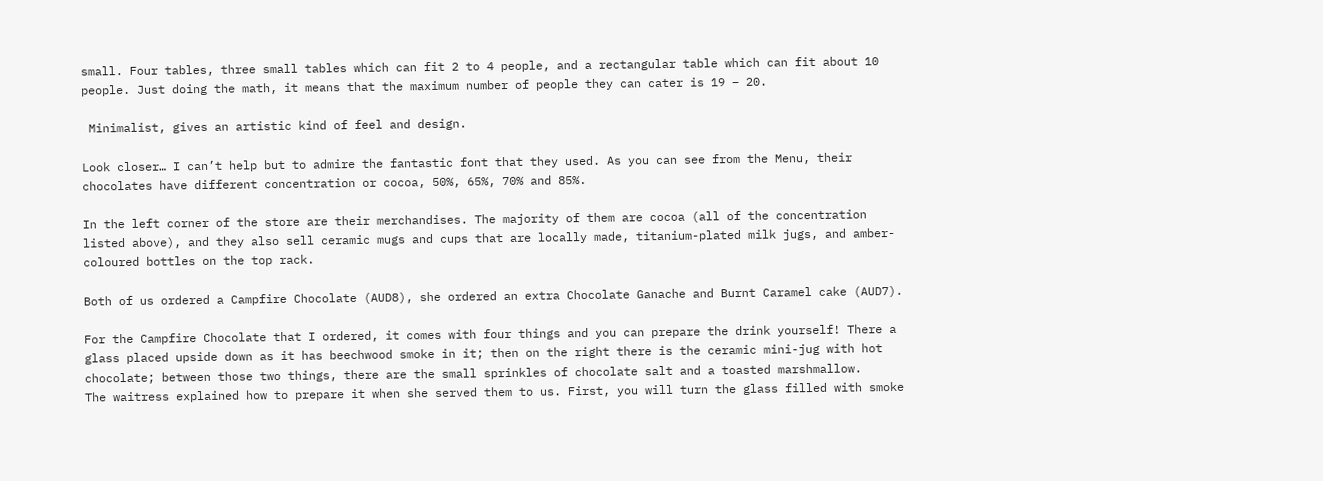small. Four tables, three small tables which can fit 2 to 4 people, and a rectangular table which can fit about 10 people. Just doing the math, it means that the maximum number of people they can cater is 19 – 20.

 Minimalist, gives an artistic kind of feel and design.

Look closer… I can’t help but to admire the fantastic font that they used. As you can see from the Menu, their chocolates have different concentration or cocoa, 50%, 65%, 70% and 85%.

In the left corner of the store are their merchandises. The majority of them are cocoa (all of the concentration listed above), and they also sell ceramic mugs and cups that are locally made, titanium-plated milk jugs, and amber-coloured bottles on the top rack.

Both of us ordered a Campfire Chocolate (AUD8), she ordered an extra Chocolate Ganache and Burnt Caramel cake (AUD7).

For the Campfire Chocolate that I ordered, it comes with four things and you can prepare the drink yourself! There a glass placed upside down as it has beechwood smoke in it; then on the right there is the ceramic mini-jug with hot chocolate; between those two things, there are the small sprinkles of chocolate salt and a toasted marshmallow.
The waitress explained how to prepare it when she served them to us. First, you will turn the glass filled with smoke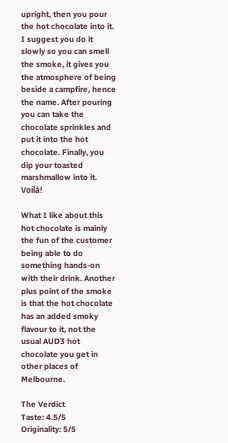upright, then you pour the hot chocolate into it. I suggest you do it slowly so you can smell the smoke, it gives you the atmosphere of being beside a campfire, hence the name. After pouring you can take the chocolate sprinkles and put it into the hot chocolate. Finally, you dip your toasted marshmallow into it. Voilà!

What I like about this hot chocolate is mainly the fun of the customer being able to do something hands-on with their drink. Another plus point of the smoke is that the hot chocolate has an added smoky flavour to it, not the usual AUD3 hot chocolate you get in other places of Melbourne.

The Verdict
Taste: 4.5/5
Originality: 5/5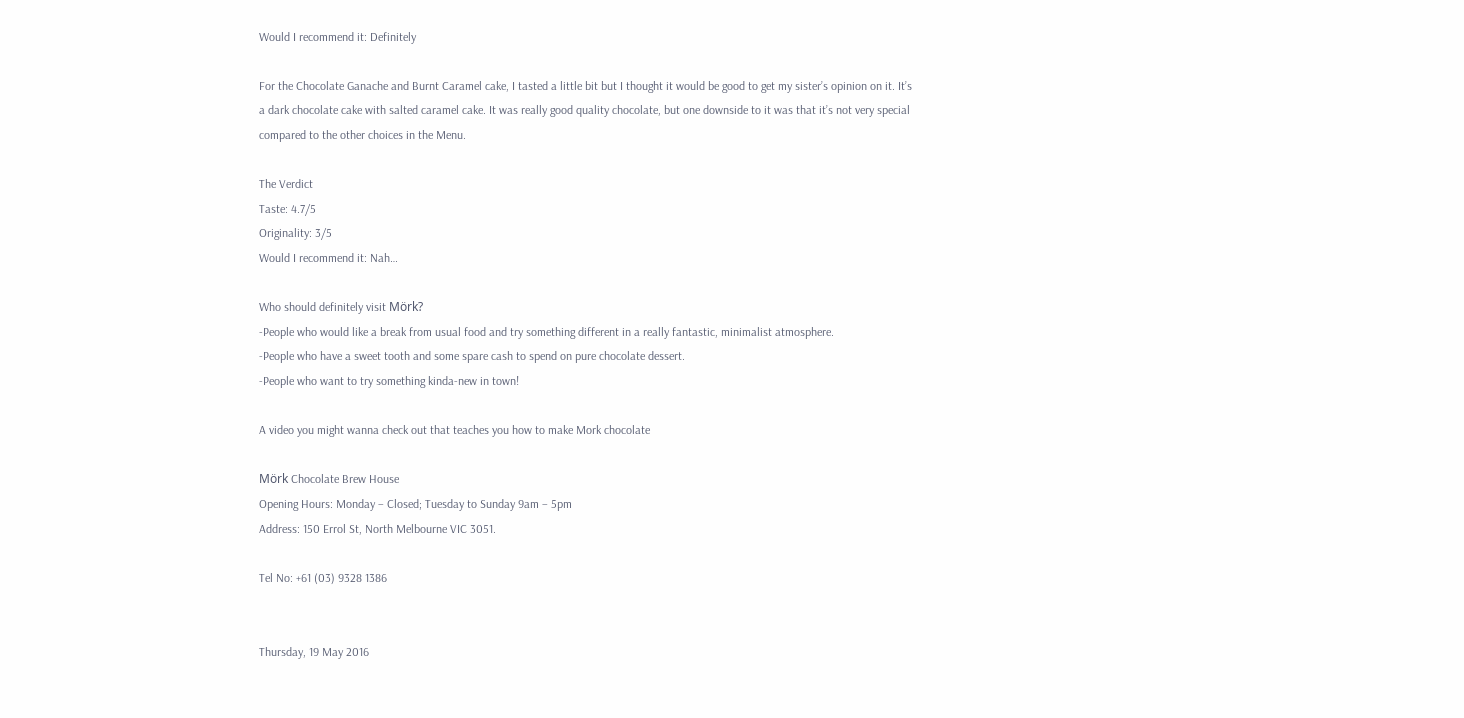Would I recommend it: Definitely

For the Chocolate Ganache and Burnt Caramel cake, I tasted a little bit but I thought it would be good to get my sister’s opinion on it. It’s a dark chocolate cake with salted caramel cake. It was really good quality chocolate, but one downside to it was that it’s not very special compared to the other choices in the Menu.

The Verdict
Taste: 4.7/5
Originality: 3/5
Would I recommend it: Nah…

Who should definitely visit Mörk?
-People who would like a break from usual food and try something different in a really fantastic, minimalist atmosphere.
-People who have a sweet tooth and some spare cash to spend on pure chocolate dessert.
-People who want to try something kinda-new in town!

A video you might wanna check out that teaches you how to make Mork chocolate

Mörk Chocolate Brew House
Opening Hours: Monday – Closed; Tuesday to Sunday 9am – 5pm
Address: 150 Errol St, North Melbourne VIC 3051.

Tel No: +61 (03) 9328 1386


Thursday, 19 May 2016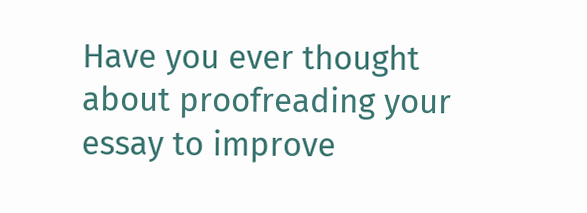Have you ever thought about proofreading your essay to improve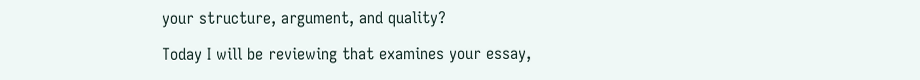your structure, argument, and quality?

Today I will be reviewing that examines your essay,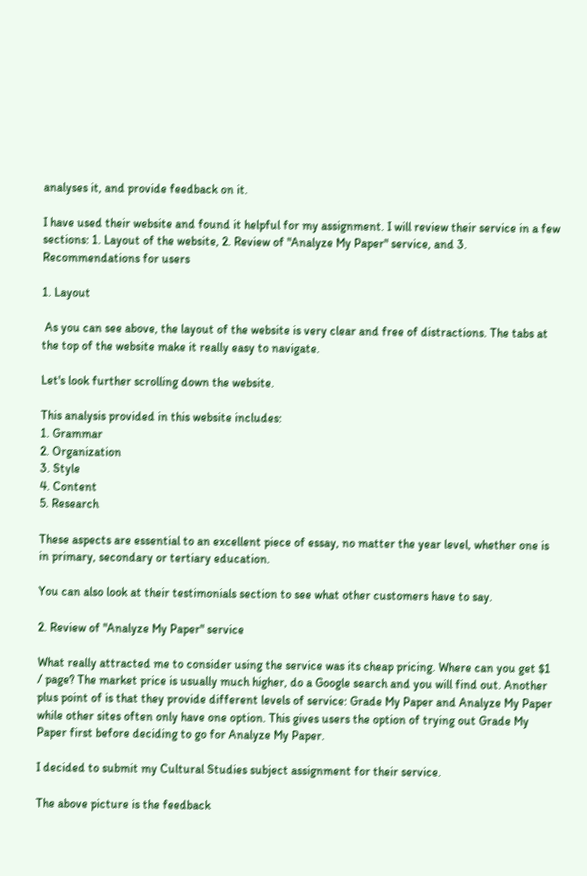analyses it, and provide feedback on it.

I have used their website and found it helpful for my assignment. I will review their service in a few sections: 1. Layout of the website, 2. Review of "Analyze My Paper" service, and 3. Recommendations for users

1. Layout

 As you can see above, the layout of the website is very clear and free of distractions. The tabs at the top of the website make it really easy to navigate.

Let's look further scrolling down the website.

This analysis provided in this website includes:
1. Grammar
2. Organization
3. Style
4. Content
5. Research

These aspects are essential to an excellent piece of essay, no matter the year level, whether one is in primary, secondary or tertiary education.

You can also look at their testimonials section to see what other customers have to say.

2. Review of "Analyze My Paper" service

What really attracted me to consider using the service was its cheap pricing. Where can you get $1 / page? The market price is usually much higher, do a Google search and you will find out. Another plus point of is that they provide different levels of service: Grade My Paper and Analyze My Paper while other sites often only have one option. This gives users the option of trying out Grade My Paper first before deciding to go for Analyze My Paper.

I decided to submit my Cultural Studies subject assignment for their service.

The above picture is the feedback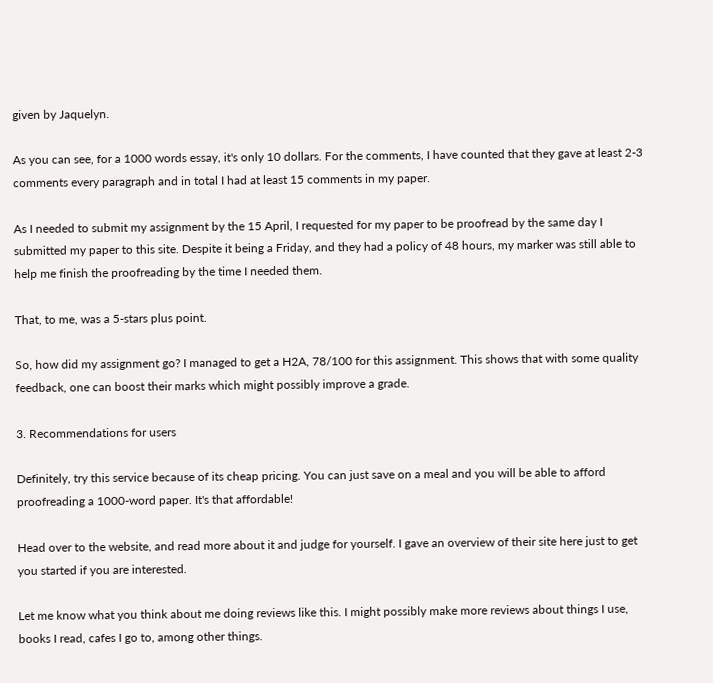given by Jaquelyn.

As you can see, for a 1000 words essay, it's only 10 dollars. For the comments, I have counted that they gave at least 2-3 comments every paragraph and in total I had at least 15 comments in my paper.

As I needed to submit my assignment by the 15 April, I requested for my paper to be proofread by the same day I submitted my paper to this site. Despite it being a Friday, and they had a policy of 48 hours, my marker was still able to help me finish the proofreading by the time I needed them.

That, to me, was a 5-stars plus point.

So, how did my assignment go? I managed to get a H2A, 78/100 for this assignment. This shows that with some quality feedback, one can boost their marks which might possibly improve a grade.

3. Recommendations for users

Definitely, try this service because of its cheap pricing. You can just save on a meal and you will be able to afford proofreading a 1000-word paper. It's that affordable!

Head over to the website, and read more about it and judge for yourself. I gave an overview of their site here just to get you started if you are interested.

Let me know what you think about me doing reviews like this. I might possibly make more reviews about things I use, books I read, cafes I go to, among other things.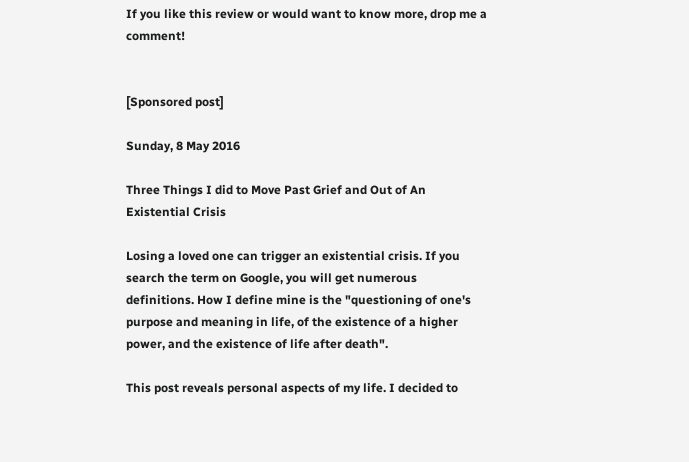If you like this review or would want to know more, drop me a comment!


[Sponsored post]

Sunday, 8 May 2016

Three Things I did to Move Past Grief and Out of An Existential Crisis

Losing a loved one can trigger an existential crisis. If you search the term on Google, you will get numerous definitions. How I define mine is the "questioning of one's purpose and meaning in life, of the existence of a higher power, and the existence of life after death".

This post reveals personal aspects of my life. I decided to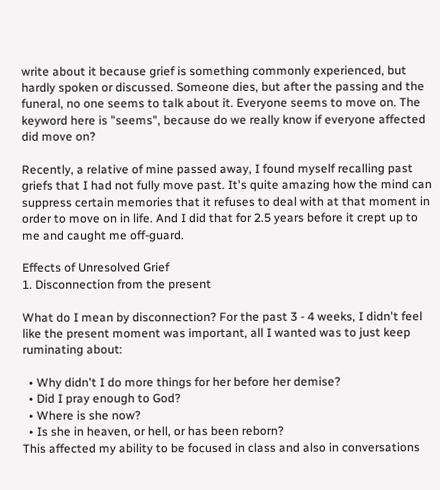write about it because grief is something commonly experienced, but hardly spoken or discussed. Someone dies, but after the passing and the funeral, no one seems to talk about it. Everyone seems to move on. The keyword here is "seems", because do we really know if everyone affected did move on?

Recently, a relative of mine passed away, I found myself recalling past griefs that I had not fully move past. It's quite amazing how the mind can suppress certain memories that it refuses to deal with at that moment in order to move on in life. And I did that for 2.5 years before it crept up to me and caught me off-guard.

Effects of Unresolved Grief
1. Disconnection from the present

What do I mean by disconnection? For the past 3 - 4 weeks, I didn't feel like the present moment was important, all I wanted was to just keep ruminating about:

  • Why didn't I do more things for her before her demise?
  • Did I pray enough to God?
  • Where is she now?
  • Is she in heaven, or hell, or has been reborn?
This affected my ability to be focused in class and also in conversations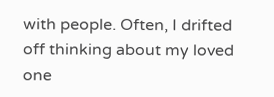with people. Often, I drifted off thinking about my loved one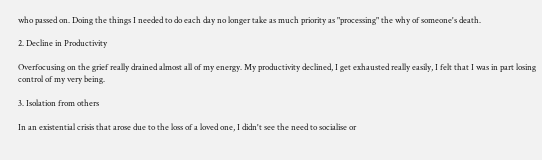who passed on. Doing the things I needed to do each day no longer take as much priority as "processing" the why of someone's death.

2. Decline in Productivity

Overfocusing on the grief really drained almost all of my energy. My productivity declined, I get exhausted really easily, I felt that I was in part losing control of my very being.

3. Isolation from others

In an existential crisis that arose due to the loss of a loved one, I didn't see the need to socialise or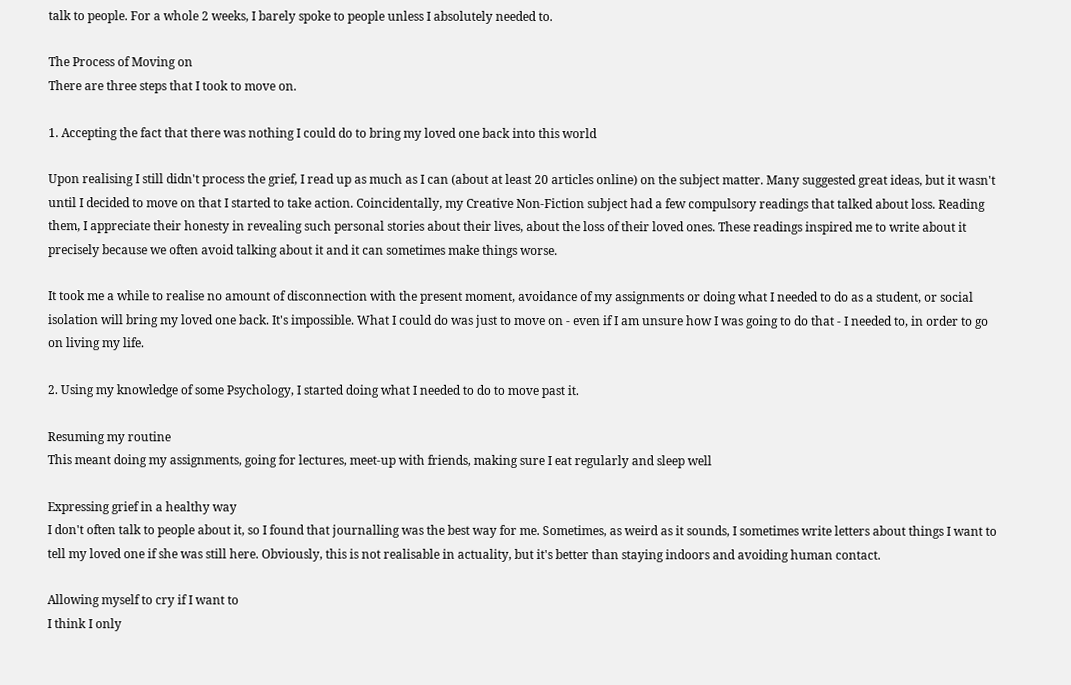talk to people. For a whole 2 weeks, I barely spoke to people unless I absolutely needed to.

The Process of Moving on
There are three steps that I took to move on.

1. Accepting the fact that there was nothing I could do to bring my loved one back into this world

Upon realising I still didn't process the grief, I read up as much as I can (about at least 20 articles online) on the subject matter. Many suggested great ideas, but it wasn't until I decided to move on that I started to take action. Coincidentally, my Creative Non-Fiction subject had a few compulsory readings that talked about loss. Reading them, I appreciate their honesty in revealing such personal stories about their lives, about the loss of their loved ones. These readings inspired me to write about it precisely because we often avoid talking about it and it can sometimes make things worse.

It took me a while to realise no amount of disconnection with the present moment, avoidance of my assignments or doing what I needed to do as a student, or social isolation will bring my loved one back. It's impossible. What I could do was just to move on - even if I am unsure how I was going to do that - I needed to, in order to go on living my life.

2. Using my knowledge of some Psychology, I started doing what I needed to do to move past it.

Resuming my routine
This meant doing my assignments, going for lectures, meet-up with friends, making sure I eat regularly and sleep well

Expressing grief in a healthy way
I don't often talk to people about it, so I found that journalling was the best way for me. Sometimes, as weird as it sounds, I sometimes write letters about things I want to tell my loved one if she was still here. Obviously, this is not realisable in actuality, but it's better than staying indoors and avoiding human contact.

Allowing myself to cry if I want to
I think I only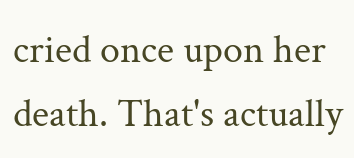cried once upon her death. That's actually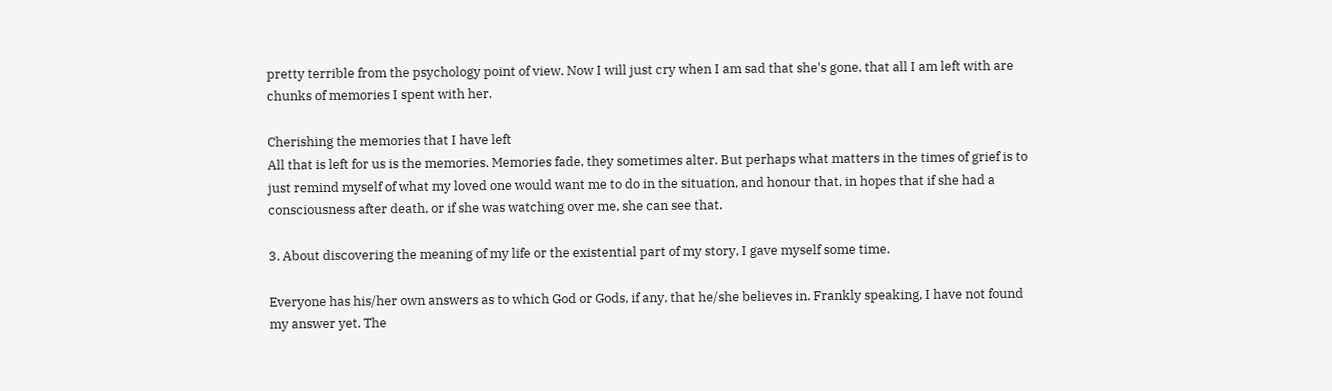pretty terrible from the psychology point of view. Now I will just cry when I am sad that she's gone, that all I am left with are chunks of memories I spent with her.

Cherishing the memories that I have left
All that is left for us is the memories. Memories fade, they sometimes alter. But perhaps what matters in the times of grief is to just remind myself of what my loved one would want me to do in the situation, and honour that, in hopes that if she had a consciousness after death, or if she was watching over me, she can see that.

3. About discovering the meaning of my life or the existential part of my story, I gave myself some time.

Everyone has his/her own answers as to which God or Gods, if any, that he/she believes in. Frankly speaking, I have not found my answer yet. The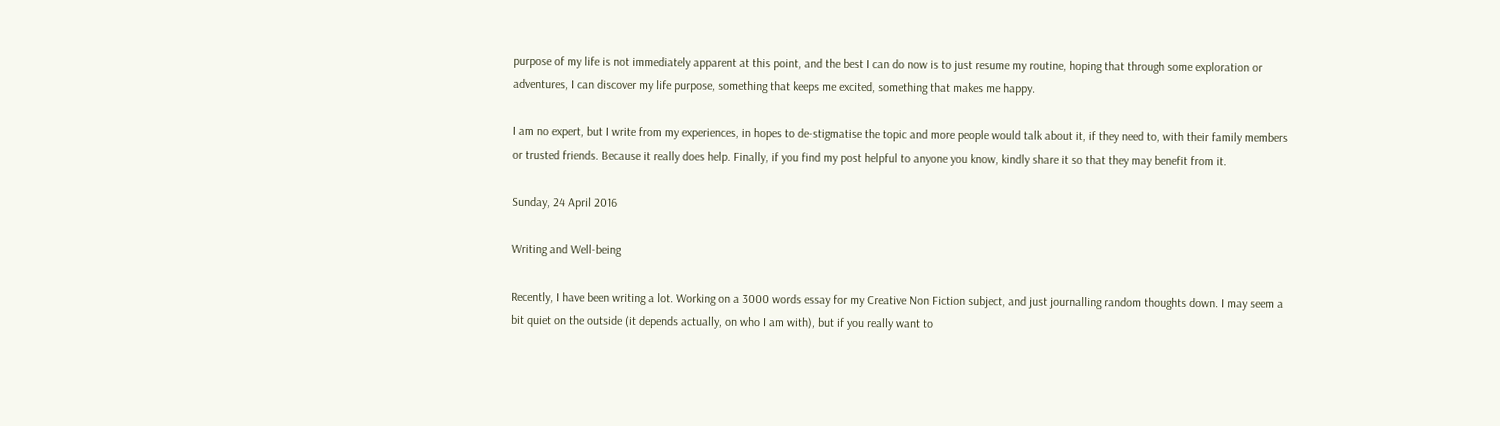purpose of my life is not immediately apparent at this point, and the best I can do now is to just resume my routine, hoping that through some exploration or adventures, I can discover my life purpose, something that keeps me excited, something that makes me happy.

I am no expert, but I write from my experiences, in hopes to de-stigmatise the topic and more people would talk about it, if they need to, with their family members or trusted friends. Because it really does help. Finally, if you find my post helpful to anyone you know, kindly share it so that they may benefit from it.

Sunday, 24 April 2016

Writing and Well-being

Recently, I have been writing a lot. Working on a 3000 words essay for my Creative Non Fiction subject, and just journalling random thoughts down. I may seem a bit quiet on the outside (it depends actually, on who I am with), but if you really want to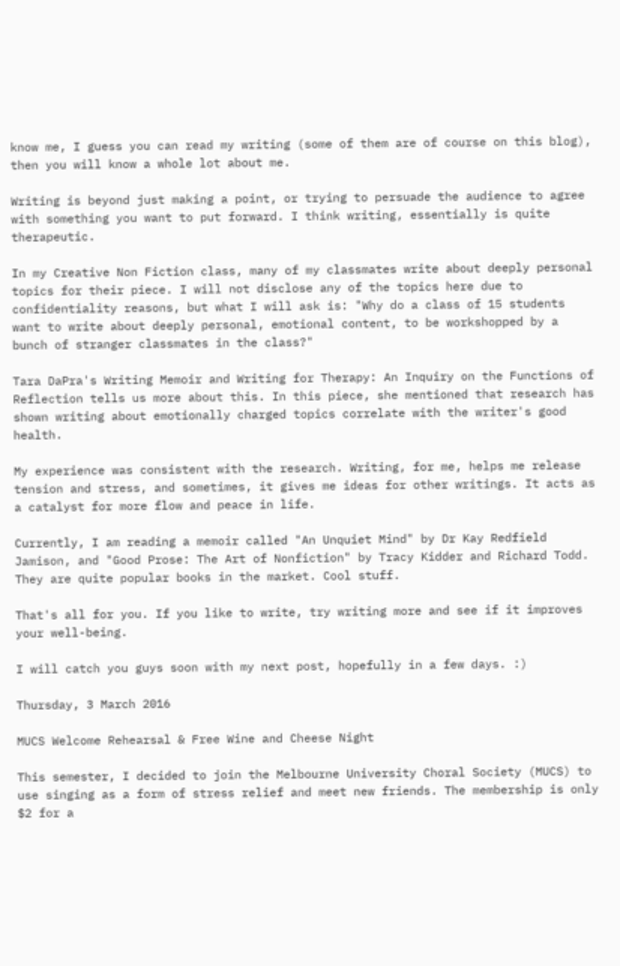know me, I guess you can read my writing (some of them are of course on this blog), then you will know a whole lot about me.

Writing is beyond just making a point, or trying to persuade the audience to agree with something you want to put forward. I think writing, essentially is quite therapeutic.

In my Creative Non Fiction class, many of my classmates write about deeply personal topics for their piece. I will not disclose any of the topics here due to confidentiality reasons, but what I will ask is: "Why do a class of 15 students want to write about deeply personal, emotional content, to be workshopped by a bunch of stranger classmates in the class?"

Tara DaPra's Writing Memoir and Writing for Therapy: An Inquiry on the Functions of Reflection tells us more about this. In this piece, she mentioned that research has shown writing about emotionally charged topics correlate with the writer's good health.

My experience was consistent with the research. Writing, for me, helps me release tension and stress, and sometimes, it gives me ideas for other writings. It acts as a catalyst for more flow and peace in life.

Currently, I am reading a memoir called "An Unquiet Mind" by Dr Kay Redfield Jamison, and "Good Prose: The Art of Nonfiction" by Tracy Kidder and Richard Todd. They are quite popular books in the market. Cool stuff.

That's all for you. If you like to write, try writing more and see if it improves your well-being.

I will catch you guys soon with my next post, hopefully in a few days. :)

Thursday, 3 March 2016

MUCS Welcome Rehearsal & Free Wine and Cheese Night

This semester, I decided to join the Melbourne University Choral Society (MUCS) to use singing as a form of stress relief and meet new friends. The membership is only $2 for a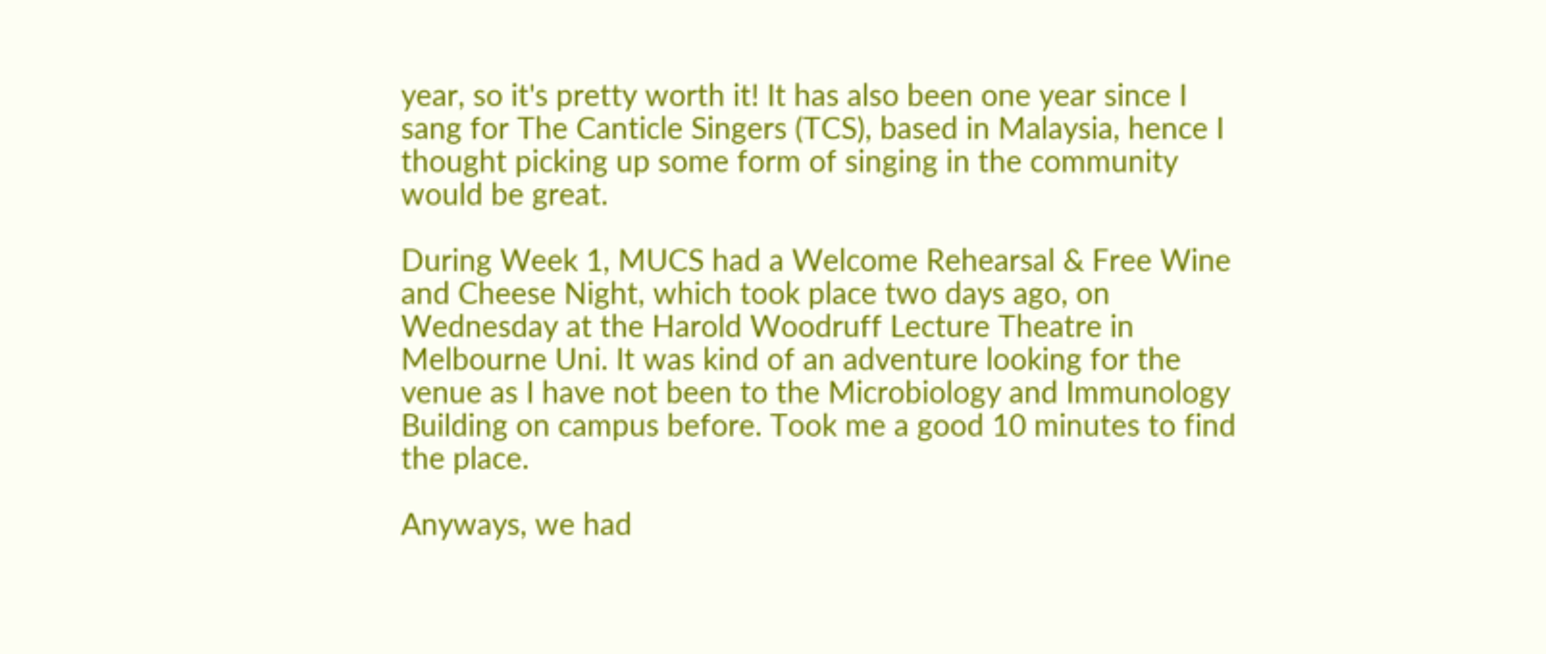year, so it's pretty worth it! It has also been one year since I sang for The Canticle Singers (TCS), based in Malaysia, hence I thought picking up some form of singing in the community would be great.

During Week 1, MUCS had a Welcome Rehearsal & Free Wine and Cheese Night, which took place two days ago, on Wednesday at the Harold Woodruff Lecture Theatre in Melbourne Uni. It was kind of an adventure looking for the venue as I have not been to the Microbiology and Immunology Building on campus before. Took me a good 10 minutes to find the place.

Anyways, we had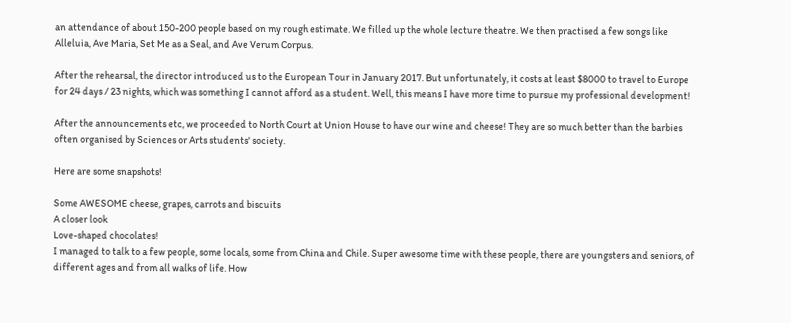an attendance of about 150-200 people based on my rough estimate. We filled up the whole lecture theatre. We then practised a few songs like Alleluia, Ave Maria, Set Me as a Seal, and Ave Verum Corpus.

After the rehearsal, the director introduced us to the European Tour in January 2017. But unfortunately, it costs at least $8000 to travel to Europe for 24 days / 23 nights, which was something I cannot afford as a student. Well, this means I have more time to pursue my professional development!

After the announcements etc, we proceeded to North Court at Union House to have our wine and cheese! They are so much better than the barbies often organised by Sciences or Arts students' society.

Here are some snapshots!

Some AWESOME cheese, grapes, carrots and biscuits
A closer look
Love-shaped chocolates!
I managed to talk to a few people, some locals, some from China and Chile. Super awesome time with these people, there are youngsters and seniors, of different ages and from all walks of life. How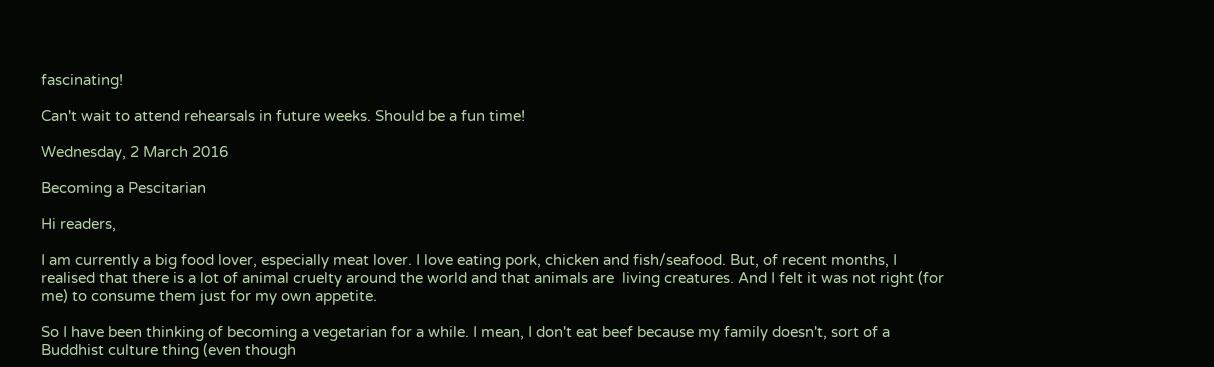fascinating!

Can't wait to attend rehearsals in future weeks. Should be a fun time!

Wednesday, 2 March 2016

Becoming a Pescitarian

Hi readers,

I am currently a big food lover, especially meat lover. I love eating pork, chicken and fish/seafood. But, of recent months, I realised that there is a lot of animal cruelty around the world and that animals are  living creatures. And I felt it was not right (for me) to consume them just for my own appetite.

So I have been thinking of becoming a vegetarian for a while. I mean, I don't eat beef because my family doesn't, sort of a Buddhist culture thing (even though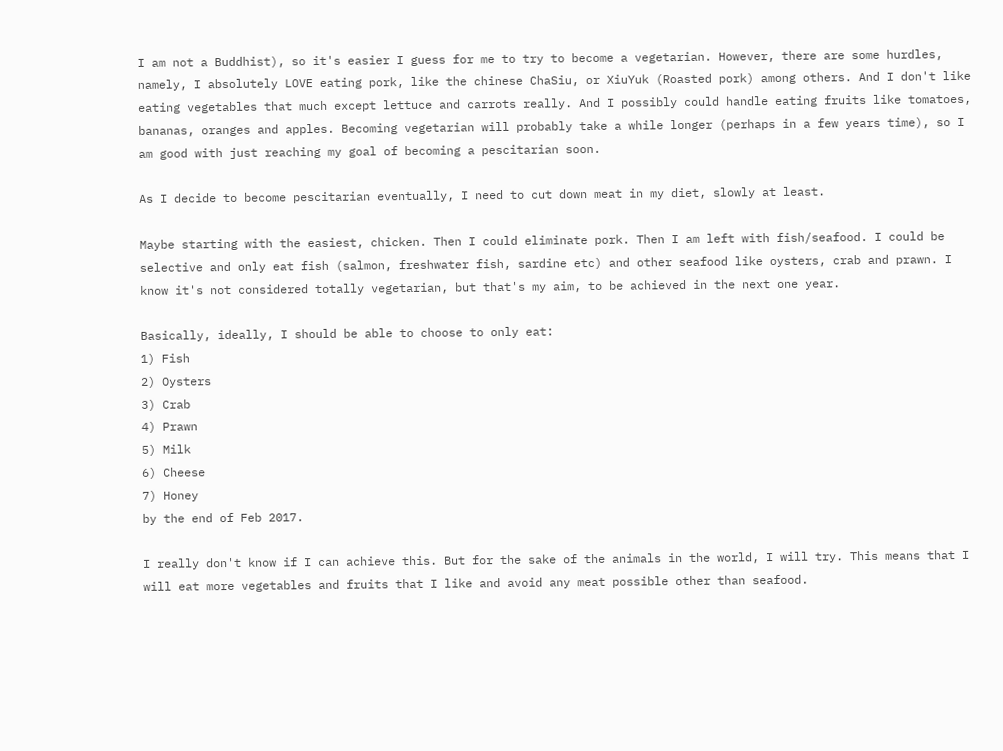I am not a Buddhist), so it's easier I guess for me to try to become a vegetarian. However, there are some hurdles, namely, I absolutely LOVE eating pork, like the chinese ChaSiu, or XiuYuk (Roasted pork) among others. And I don't like eating vegetables that much except lettuce and carrots really. And I possibly could handle eating fruits like tomatoes, bananas, oranges and apples. Becoming vegetarian will probably take a while longer (perhaps in a few years time), so I am good with just reaching my goal of becoming a pescitarian soon.

As I decide to become pescitarian eventually, I need to cut down meat in my diet, slowly at least.

Maybe starting with the easiest, chicken. Then I could eliminate pork. Then I am left with fish/seafood. I could be selective and only eat fish (salmon, freshwater fish, sardine etc) and other seafood like oysters, crab and prawn. I know it's not considered totally vegetarian, but that's my aim, to be achieved in the next one year.

Basically, ideally, I should be able to choose to only eat:
1) Fish
2) Oysters
3) Crab
4) Prawn
5) Milk
6) Cheese
7) Honey
by the end of Feb 2017.

I really don't know if I can achieve this. But for the sake of the animals in the world, I will try. This means that I will eat more vegetables and fruits that I like and avoid any meat possible other than seafood.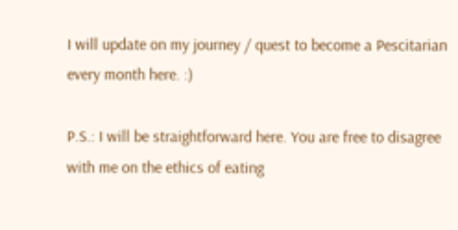I will update on my journey / quest to become a Pescitarian every month here. :)

P.S.: I will be straightforward here. You are free to disagree with me on the ethics of eating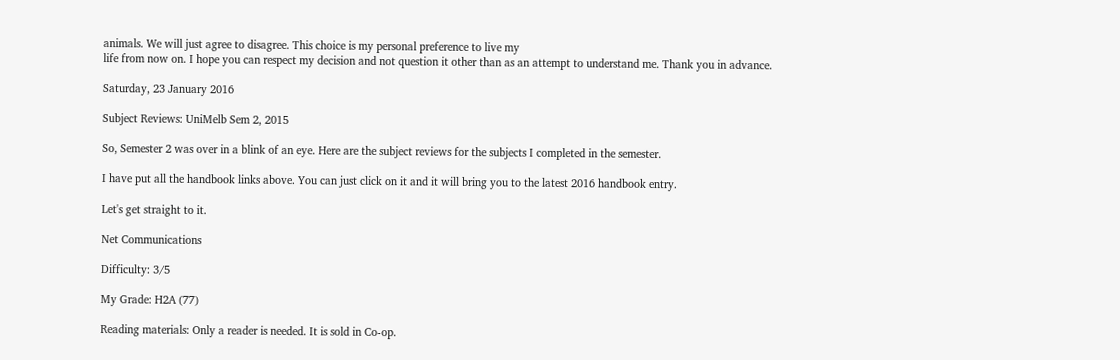animals. We will just agree to disagree. This choice is my personal preference to live my
life from now on. I hope you can respect my decision and not question it other than as an attempt to understand me. Thank you in advance.

Saturday, 23 January 2016

Subject Reviews: UniMelb Sem 2, 2015

So, Semester 2 was over in a blink of an eye. Here are the subject reviews for the subjects I completed in the semester.

I have put all the handbook links above. You can just click on it and it will bring you to the latest 2016 handbook entry.

Let's get straight to it.

Net Communications

Difficulty: 3/5

My Grade: H2A (77)

Reading materials: Only a reader is needed. It is sold in Co-op.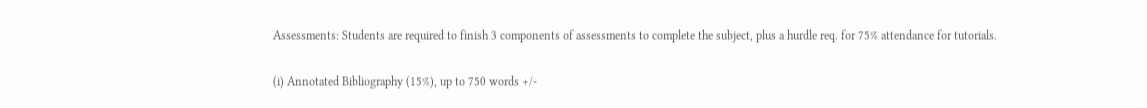Assessments: Students are required to finish 3 components of assessments to complete the subject, plus a hurdle req. for 75% attendance for tutorials.

(i) Annotated Bibliography (15%), up to 750 words +/-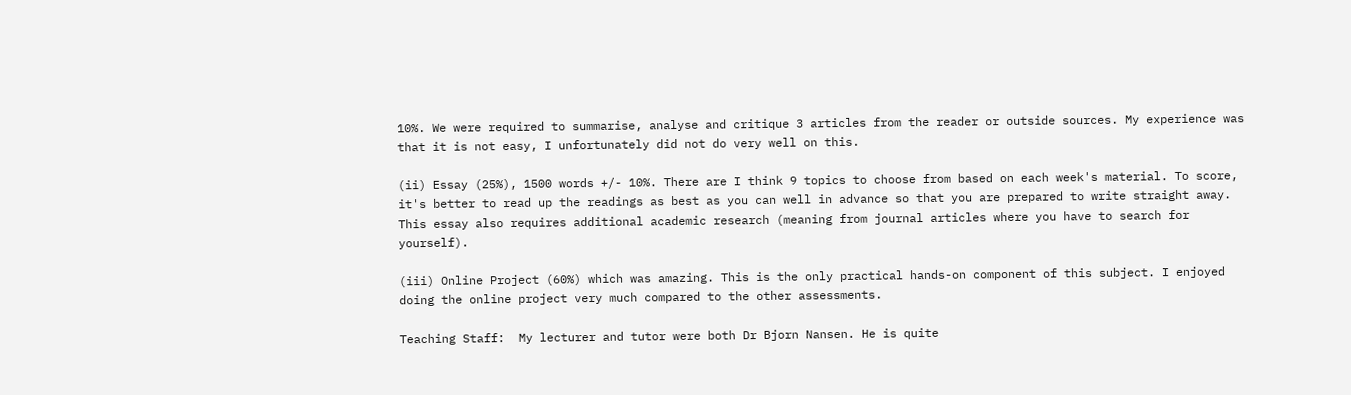10%. We were required to summarise, analyse and critique 3 articles from the reader or outside sources. My experience was that it is not easy, I unfortunately did not do very well on this.

(ii) Essay (25%), 1500 words +/- 10%. There are I think 9 topics to choose from based on each week's material. To score, it's better to read up the readings as best as you can well in advance so that you are prepared to write straight away. This essay also requires additional academic research (meaning from journal articles where you have to search for yourself).

(iii) Online Project (60%) which was amazing. This is the only practical hands-on component of this subject. I enjoyed doing the online project very much compared to the other assessments.

Teaching Staff:  My lecturer and tutor were both Dr Bjorn Nansen. He is quite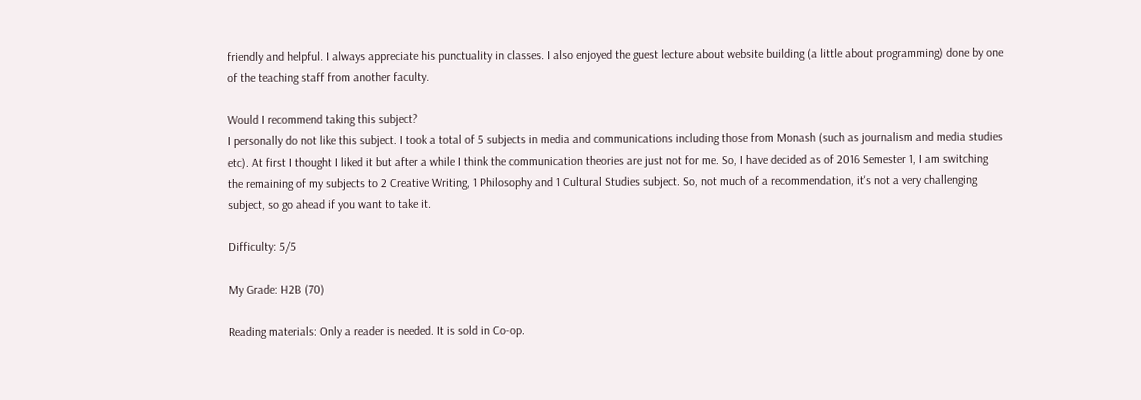friendly and helpful. I always appreciate his punctuality in classes. I also enjoyed the guest lecture about website building (a little about programming) done by one of the teaching staff from another faculty.

Would I recommend taking this subject?
I personally do not like this subject. I took a total of 5 subjects in media and communications including those from Monash (such as journalism and media studies etc). At first I thought I liked it but after a while I think the communication theories are just not for me. So, I have decided as of 2016 Semester 1, I am switching the remaining of my subjects to 2 Creative Writing, 1 Philosophy and 1 Cultural Studies subject. So, not much of a recommendation, it's not a very challenging subject, so go ahead if you want to take it.

Difficulty: 5/5

My Grade: H2B (70)

Reading materials: Only a reader is needed. It is sold in Co-op.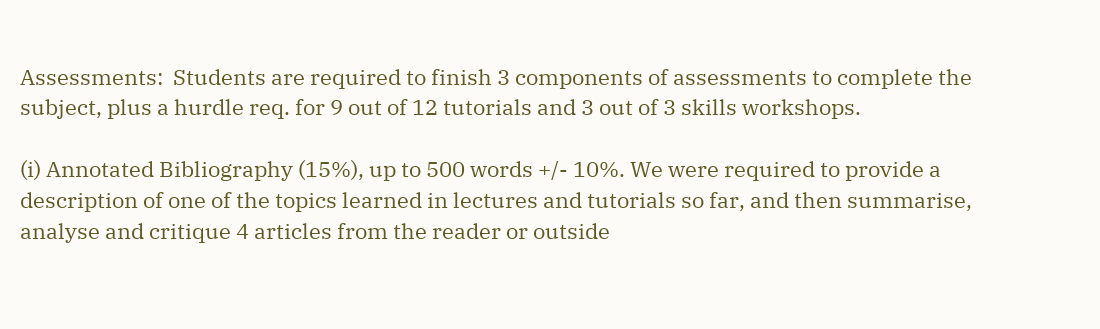Assessments:  Students are required to finish 3 components of assessments to complete the subject, plus a hurdle req. for 9 out of 12 tutorials and 3 out of 3 skills workshops.

(i) Annotated Bibliography (15%), up to 500 words +/- 10%. We were required to provide a description of one of the topics learned in lectures and tutorials so far, and then summarise, analyse and critique 4 articles from the reader or outside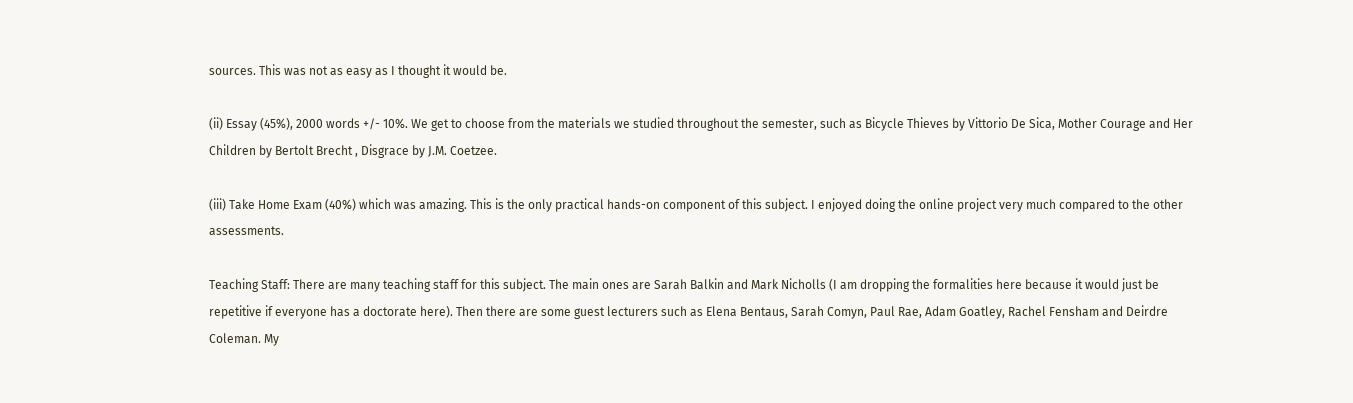sources. This was not as easy as I thought it would be.

(ii) Essay (45%), 2000 words +/- 10%. We get to choose from the materials we studied throughout the semester, such as Bicycle Thieves by Vittorio De Sica, Mother Courage and Her Children by Bertolt Brecht , Disgrace by J.M. Coetzee.

(iii) Take Home Exam (40%) which was amazing. This is the only practical hands-on component of this subject. I enjoyed doing the online project very much compared to the other assessments.

Teaching Staff: There are many teaching staff for this subject. The main ones are Sarah Balkin and Mark Nicholls (I am dropping the formalities here because it would just be repetitive if everyone has a doctorate here). Then there are some guest lecturers such as Elena Bentaus, Sarah Comyn, Paul Rae, Adam Goatley, Rachel Fensham and Deirdre Coleman. My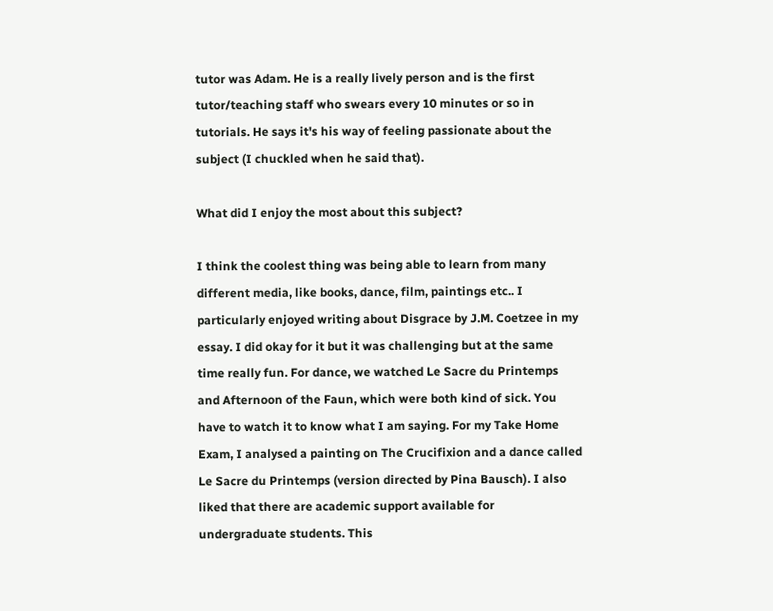tutor was Adam. He is a really lively person and is the first tutor/teaching staff who swears every 10 minutes or so in tutorials. He says it's his way of feeling passionate about the subject (I chuckled when he said that).

What did I enjoy the most about this subject?

I think the coolest thing was being able to learn from many different media, like books, dance, film, paintings etc.. I particularly enjoyed writing about Disgrace by J.M. Coetzee in my essay. I did okay for it but it was challenging but at the same time really fun. For dance, we watched Le Sacre du Printemps and Afternoon of the Faun, which were both kind of sick. You have to watch it to know what I am saying. For my Take Home Exam, I analysed a painting on The Crucifixion and a dance called Le Sacre du Printemps (version directed by Pina Bausch). I also liked that there are academic support available for undergraduate students. This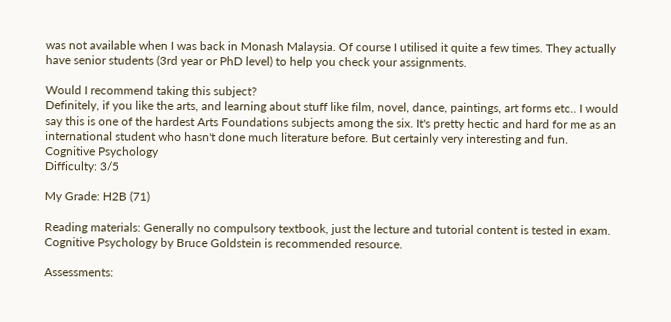was not available when I was back in Monash Malaysia. Of course I utilised it quite a few times. They actually have senior students (3rd year or PhD level) to help you check your assignments.

Would I recommend taking this subject?
Definitely, if you like the arts, and learning about stuff like film, novel, dance, paintings, art forms etc.. I would say this is one of the hardest Arts Foundations subjects among the six. It's pretty hectic and hard for me as an international student who hasn't done much literature before. But certainly very interesting and fun.
Cognitive Psychology
Difficulty: 3/5

My Grade: H2B (71)

Reading materials: Generally no compulsory textbook, just the lecture and tutorial content is tested in exam. Cognitive Psychology by Bruce Goldstein is recommended resource.

Assessments: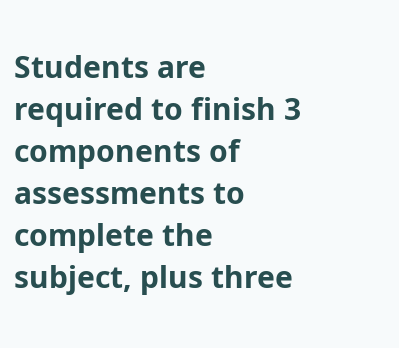Students are required to finish 3 components of assessments to complete the subject, plus three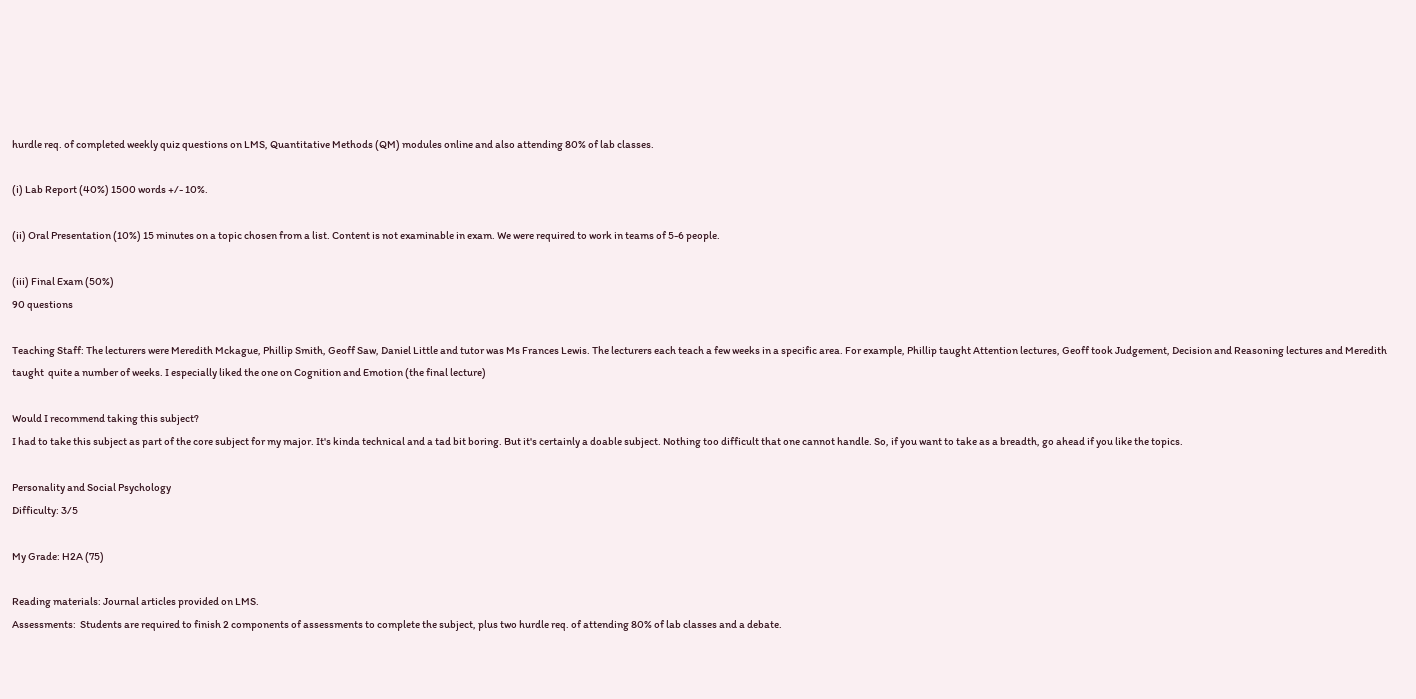hurdle req. of completed weekly quiz questions on LMS, Quantitative Methods (QM) modules online and also attending 80% of lab classes.

(i) Lab Report (40%) 1500 words +/- 10%.

(ii) Oral Presentation (10%) 15 minutes on a topic chosen from a list. Content is not examinable in exam. We were required to work in teams of 5-6 people.

(iii) Final Exam (50%)
90 questions

Teaching Staff: The lecturers were Meredith Mckague, Phillip Smith, Geoff Saw, Daniel Little and tutor was Ms Frances Lewis. The lecturers each teach a few weeks in a specific area. For example, Phillip taught Attention lectures, Geoff took Judgement, Decision and Reasoning lectures and Meredith taught  quite a number of weeks. I especially liked the one on Cognition and Emotion (the final lecture)

Would I recommend taking this subject?
I had to take this subject as part of the core subject for my major. It's kinda technical and a tad bit boring. But it's certainly a doable subject. Nothing too difficult that one cannot handle. So, if you want to take as a breadth, go ahead if you like the topics.

Personality and Social Psychology
Difficulty: 3/5

My Grade: H2A (75)

Reading materials: Journal articles provided on LMS.
Assessments:  Students are required to finish 2 components of assessments to complete the subject, plus two hurdle req. of attending 80% of lab classes and a debate.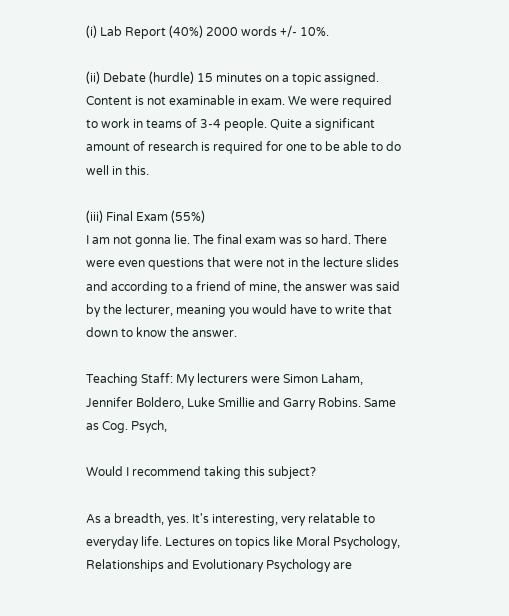(i) Lab Report (40%) 2000 words +/- 10%.

(ii) Debate (hurdle) 15 minutes on a topic assigned. Content is not examinable in exam. We were required to work in teams of 3-4 people. Quite a significant amount of research is required for one to be able to do well in this.

(iii) Final Exam (55%)
I am not gonna lie. The final exam was so hard. There were even questions that were not in the lecture slides and according to a friend of mine, the answer was said by the lecturer, meaning you would have to write that down to know the answer.

Teaching Staff: My lecturers were Simon Laham, Jennifer Boldero, Luke Smillie and Garry Robins. Same as Cog. Psych,

Would I recommend taking this subject?

As a breadth, yes. It's interesting, very relatable to everyday life. Lectures on topics like Moral Psychology, Relationships and Evolutionary Psychology are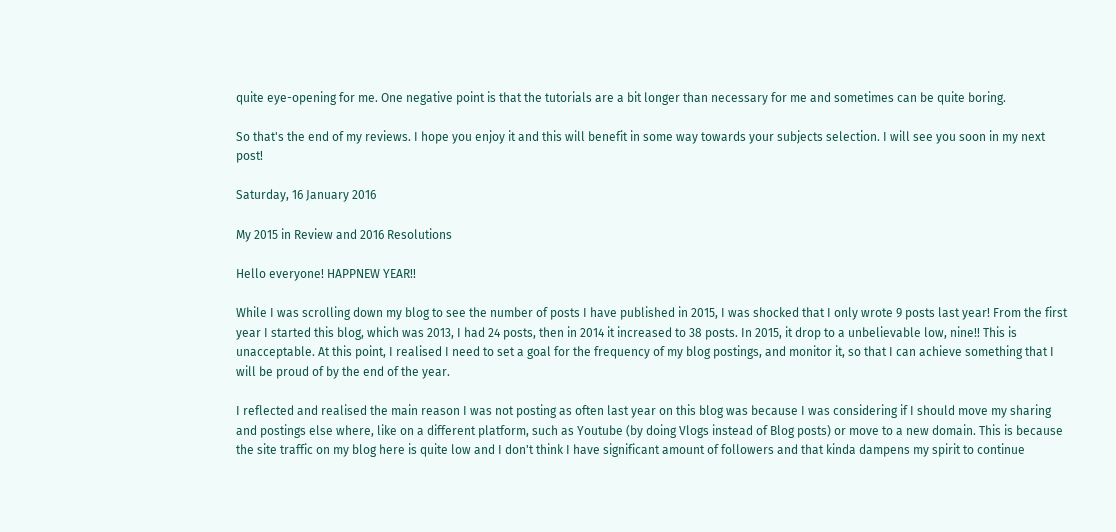quite eye-opening for me. One negative point is that the tutorials are a bit longer than necessary for me and sometimes can be quite boring.

So that's the end of my reviews. I hope you enjoy it and this will benefit in some way towards your subjects selection. I will see you soon in my next post!

Saturday, 16 January 2016

My 2015 in Review and 2016 Resolutions

Hello everyone! HAPPNEW YEAR!!

While I was scrolling down my blog to see the number of posts I have published in 2015, I was shocked that I only wrote 9 posts last year! From the first year I started this blog, which was 2013, I had 24 posts, then in 2014 it increased to 38 posts. In 2015, it drop to a unbelievable low, nine!! This is unacceptable. At this point, I realised I need to set a goal for the frequency of my blog postings, and monitor it, so that I can achieve something that I will be proud of by the end of the year.

I reflected and realised the main reason I was not posting as often last year on this blog was because I was considering if I should move my sharing and postings else where, like on a different platform, such as Youtube (by doing Vlogs instead of Blog posts) or move to a new domain. This is because the site traffic on my blog here is quite low and I don't think I have significant amount of followers and that kinda dampens my spirit to continue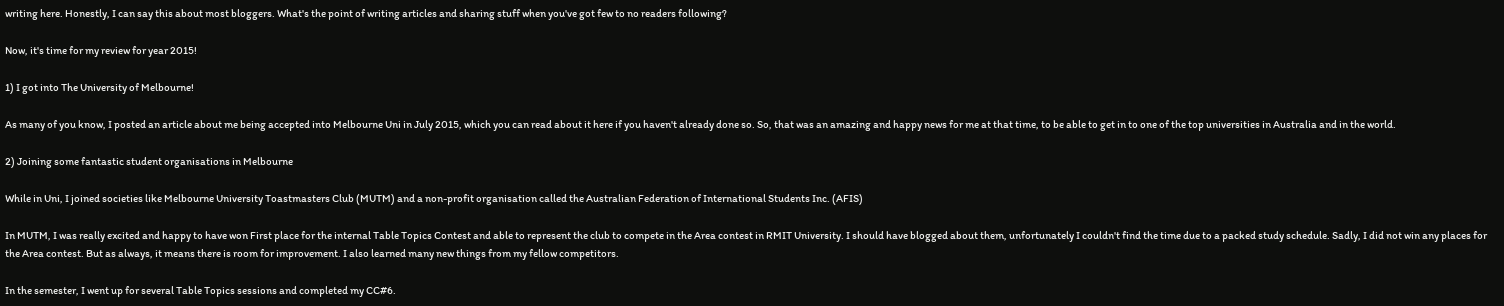writing here. Honestly, I can say this about most bloggers. What's the point of writing articles and sharing stuff when you've got few to no readers following?

Now, it's time for my review for year 2015!

1) I got into The University of Melbourne!

As many of you know, I posted an article about me being accepted into Melbourne Uni in July 2015, which you can read about it here if you haven't already done so. So, that was an amazing and happy news for me at that time, to be able to get in to one of the top universities in Australia and in the world.

2) Joining some fantastic student organisations in Melbourne

While in Uni, I joined societies like Melbourne University Toastmasters Club (MUTM) and a non-profit organisation called the Australian Federation of International Students Inc. (AFIS)

In MUTM, I was really excited and happy to have won First place for the internal Table Topics Contest and able to represent the club to compete in the Area contest in RMIT University. I should have blogged about them, unfortunately I couldn't find the time due to a packed study schedule. Sadly, I did not win any places for the Area contest. But as always, it means there is room for improvement. I also learned many new things from my fellow competitors.

In the semester, I went up for several Table Topics sessions and completed my CC#6.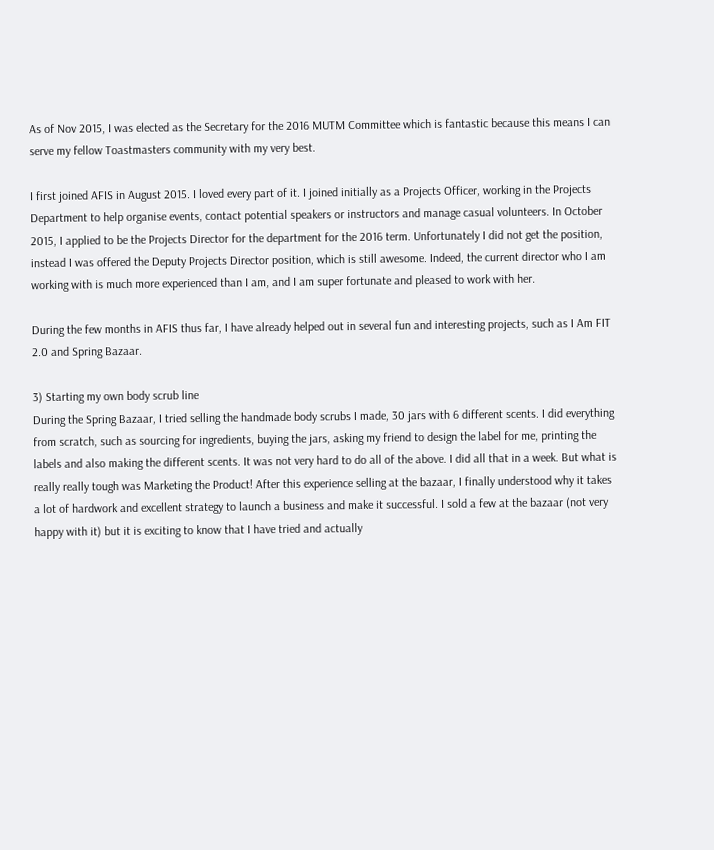As of Nov 2015, I was elected as the Secretary for the 2016 MUTM Committee which is fantastic because this means I can serve my fellow Toastmasters community with my very best.

I first joined AFIS in August 2015. I loved every part of it. I joined initially as a Projects Officer, working in the Projects Department to help organise events, contact potential speakers or instructors and manage casual volunteers. In October 2015, I applied to be the Projects Director for the department for the 2016 term. Unfortunately I did not get the position, instead I was offered the Deputy Projects Director position, which is still awesome. Indeed, the current director who I am working with is much more experienced than I am, and I am super fortunate and pleased to work with her.

During the few months in AFIS thus far, I have already helped out in several fun and interesting projects, such as I Am FIT 2.0 and Spring Bazaar.

3) Starting my own body scrub line
During the Spring Bazaar, I tried selling the handmade body scrubs I made, 30 jars with 6 different scents. I did everything from scratch, such as sourcing for ingredients, buying the jars, asking my friend to design the label for me, printing the labels and also making the different scents. It was not very hard to do all of the above. I did all that in a week. But what is really really tough was Marketing the Product! After this experience selling at the bazaar, I finally understood why it takes a lot of hardwork and excellent strategy to launch a business and make it successful. I sold a few at the bazaar (not very happy with it) but it is exciting to know that I have tried and actually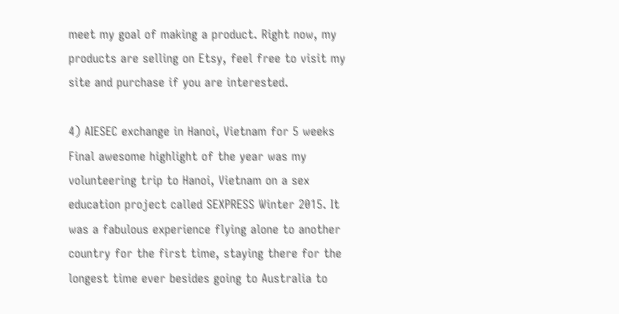meet my goal of making a product. Right now, my products are selling on Etsy, feel free to visit my site and purchase if you are interested.

4) AIESEC exchange in Hanoi, Vietnam for 5 weeks
Final awesome highlight of the year was my volunteering trip to Hanoi, Vietnam on a sex education project called SEXPRESS Winter 2015. It was a fabulous experience flying alone to another country for the first time, staying there for the longest time ever besides going to Australia to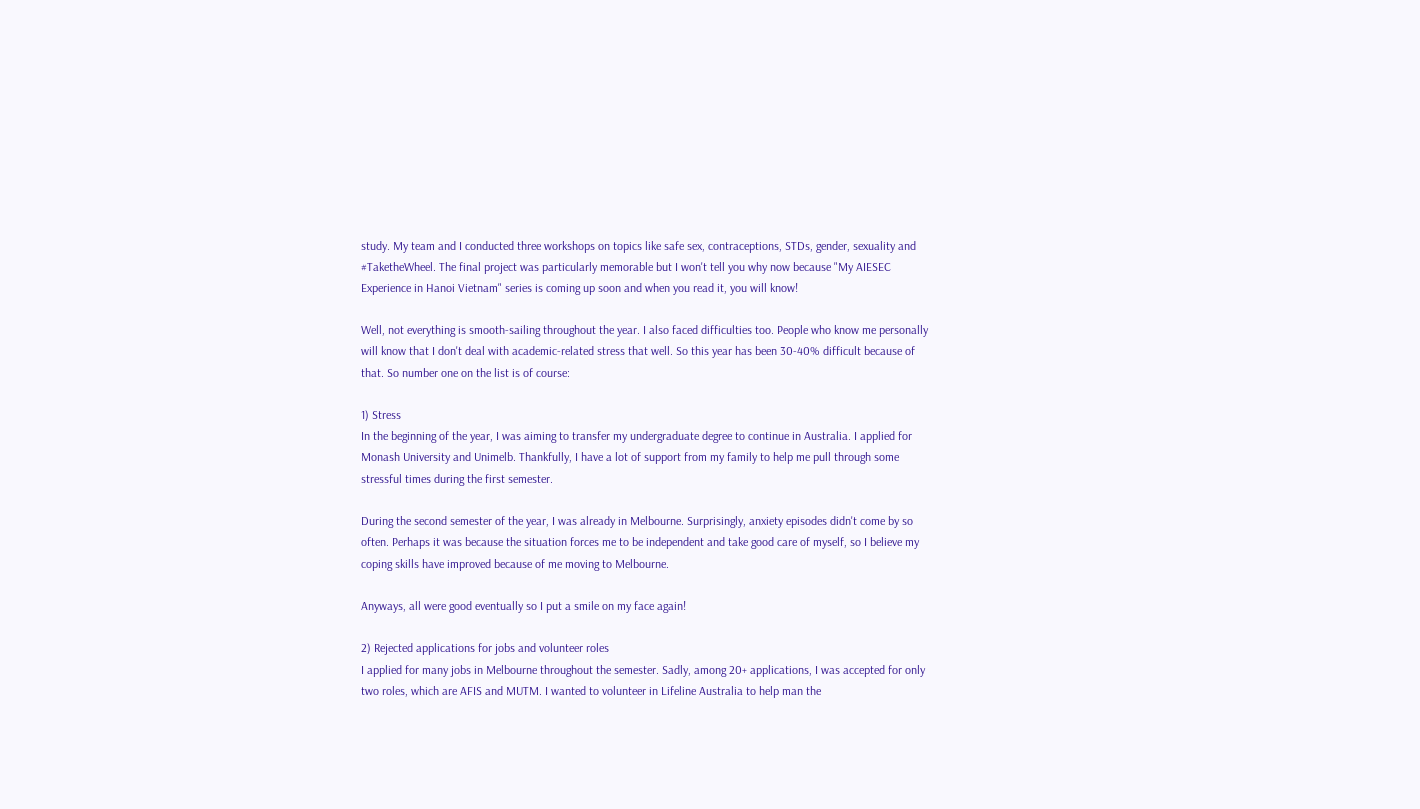study. My team and I conducted three workshops on topics like safe sex, contraceptions, STDs, gender, sexuality and #TaketheWheel. The final project was particularly memorable but I won't tell you why now because "My AIESEC Experience in Hanoi Vietnam" series is coming up soon and when you read it, you will know!

Well, not everything is smooth-sailing throughout the year. I also faced difficulties too. People who know me personally will know that I don't deal with academic-related stress that well. So this year has been 30-40% difficult because of that. So number one on the list is of course:

1) Stress
In the beginning of the year, I was aiming to transfer my undergraduate degree to continue in Australia. I applied for Monash University and Unimelb. Thankfully, I have a lot of support from my family to help me pull through some stressful times during the first semester.

During the second semester of the year, I was already in Melbourne. Surprisingly, anxiety episodes didn't come by so often. Perhaps it was because the situation forces me to be independent and take good care of myself, so I believe my coping skills have improved because of me moving to Melbourne.

Anyways, all were good eventually so I put a smile on my face again!

2) Rejected applications for jobs and volunteer roles
I applied for many jobs in Melbourne throughout the semester. Sadly, among 20+ applications, I was accepted for only two roles, which are AFIS and MUTM. I wanted to volunteer in Lifeline Australia to help man the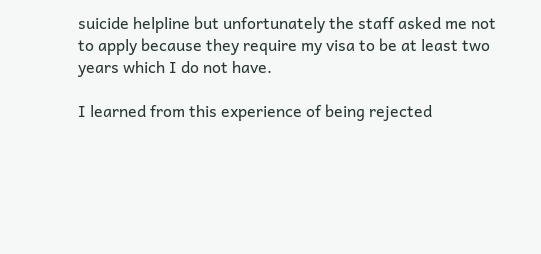suicide helpline but unfortunately the staff asked me not to apply because they require my visa to be at least two years which I do not have.

I learned from this experience of being rejected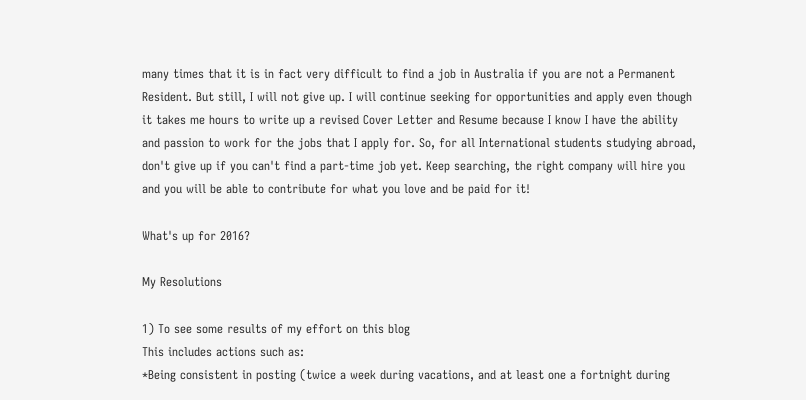many times that it is in fact very difficult to find a job in Australia if you are not a Permanent Resident. But still, I will not give up. I will continue seeking for opportunities and apply even though it takes me hours to write up a revised Cover Letter and Resume because I know I have the ability and passion to work for the jobs that I apply for. So, for all International students studying abroad, don't give up if you can't find a part-time job yet. Keep searching, the right company will hire you and you will be able to contribute for what you love and be paid for it!

What's up for 2016?

My Resolutions

1) To see some results of my effort on this blog
This includes actions such as:
*Being consistent in posting (twice a week during vacations, and at least one a fortnight during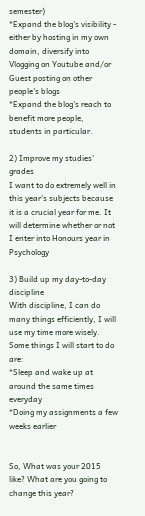semester)
*Expand the blog's visibility - either by hosting in my own domain, diversify into Vlogging on Youtube and/or Guest posting on other people's blogs
*Expand the blog's reach to benefit more people, students in particular.

2) Improve my studies' grades
I want to do extremely well in this year's subjects because it is a crucial year for me. It will determine whether or not I enter into Honours year in Psychology

3) Build up my day-to-day discipline
With discipline, I can do many things efficiently, I will use my time more wisely. Some things I will start to do are:
*Sleep and wake up at around the same times everyday
*Doing my assignments a few weeks earlier


So, What was your 2015 like? What are you going to change this year?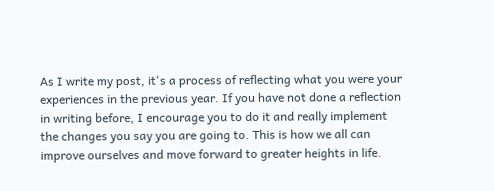As I write my post, it's a process of reflecting what you were your experiences in the previous year. If you have not done a reflection in writing before, I encourage you to do it and really implement the changes you say you are going to. This is how we all can improve ourselves and move forward to greater heights in life.